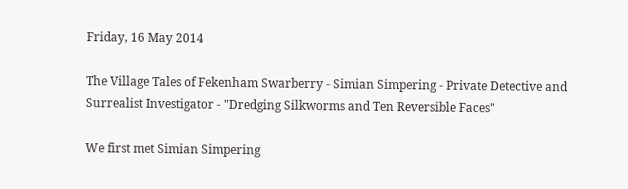Friday, 16 May 2014

The Village Tales of Fekenham Swarberry - Simian Simpering - Private Detective and Surrealist Investigator - "Dredging Silkworms and Ten Reversible Faces"

We first met Simian Simpering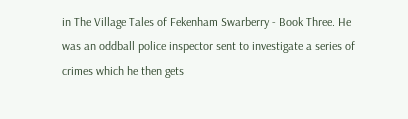in The Village Tales of Fekenham Swarberry - Book Three. He was an oddball police inspector sent to investigate a series of crimes which he then gets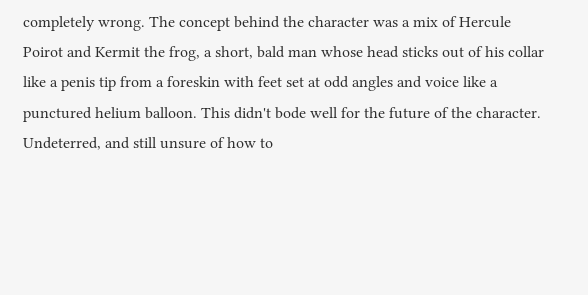completely wrong. The concept behind the character was a mix of Hercule Poirot and Kermit the frog, a short, bald man whose head sticks out of his collar like a penis tip from a foreskin with feet set at odd angles and voice like a punctured helium balloon. This didn't bode well for the future of the character. Undeterred, and still unsure of how to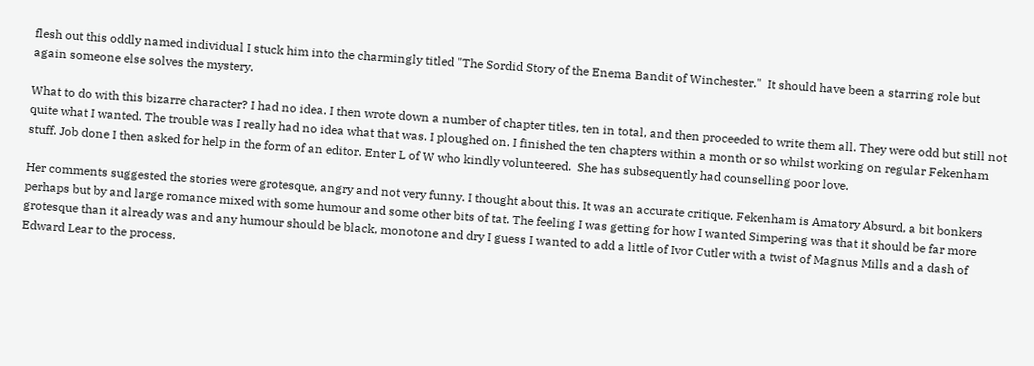flesh out this oddly named individual I stuck him into the charmingly titled "The Sordid Story of the Enema Bandit of Winchester."  It should have been a starring role but again someone else solves the mystery.

What to do with this bizarre character? I had no idea. I then wrote down a number of chapter titles, ten in total, and then proceeded to write them all. They were odd but still not quite what I wanted. The trouble was I really had no idea what that was. I ploughed on. I finished the ten chapters within a month or so whilst working on regular Fekenham stuff. Job done I then asked for help in the form of an editor. Enter L of W who kindly volunteered.  She has subsequently had counselling poor love.

Her comments suggested the stories were grotesque, angry and not very funny. I thought about this. It was an accurate critique. Fekenham is Amatory Absurd, a bit bonkers perhaps but by and large romance mixed with some humour and some other bits of tat. The feeling I was getting for how I wanted Simpering was that it should be far more grotesque than it already was and any humour should be black, monotone and dry I guess I wanted to add a little of Ivor Cutler with a twist of Magnus Mills and a dash of Edward Lear to the process.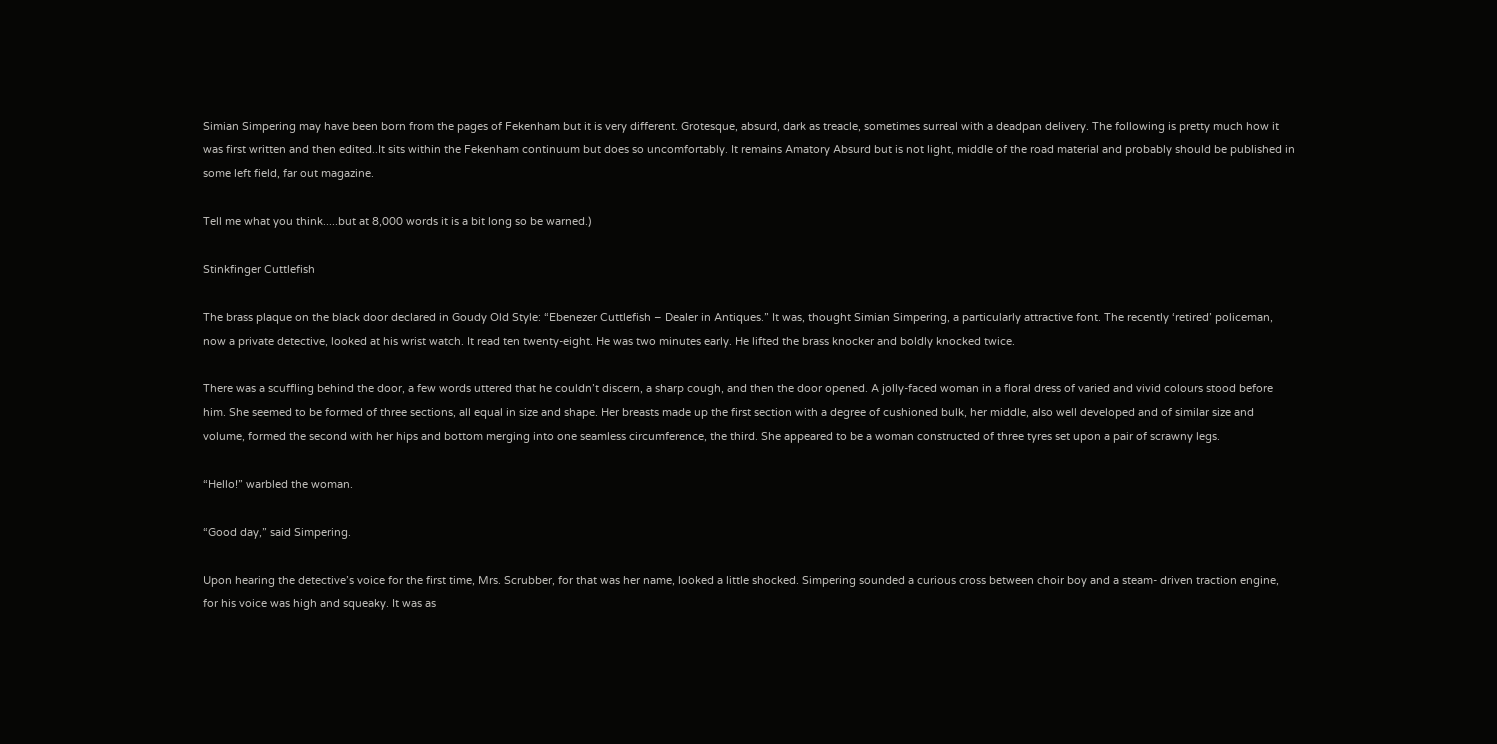Simian Simpering may have been born from the pages of Fekenham but it is very different. Grotesque, absurd, dark as treacle, sometimes surreal with a deadpan delivery. The following is pretty much how it was first written and then edited..It sits within the Fekenham continuum but does so uncomfortably. It remains Amatory Absurd but is not light, middle of the road material and probably should be published in some left field, far out magazine.

Tell me what you think.....but at 8,000 words it is a bit long so be warned.)

Stinkfinger Cuttlefish

The brass plaque on the black door declared in Goudy Old Style: “Ebenezer Cuttlefish – Dealer in Antiques.” It was, thought Simian Simpering, a particularly attractive font. The recently ‘retired’ policeman, now a private detective, looked at his wrist watch. It read ten twenty-eight. He was two minutes early. He lifted the brass knocker and boldly knocked twice.

There was a scuffling behind the door, a few words uttered that he couldn’t discern, a sharp cough, and then the door opened. A jolly-faced woman in a floral dress of varied and vivid colours stood before him. She seemed to be formed of three sections, all equal in size and shape. Her breasts made up the first section with a degree of cushioned bulk, her middle, also well developed and of similar size and volume, formed the second with her hips and bottom merging into one seamless circumference, the third. She appeared to be a woman constructed of three tyres set upon a pair of scrawny legs.

“Hello!” warbled the woman.

“Good day,” said Simpering.

Upon hearing the detective’s voice for the first time, Mrs. Scrubber, for that was her name, looked a little shocked. Simpering sounded a curious cross between choir boy and a steam- driven traction engine, for his voice was high and squeaky. It was as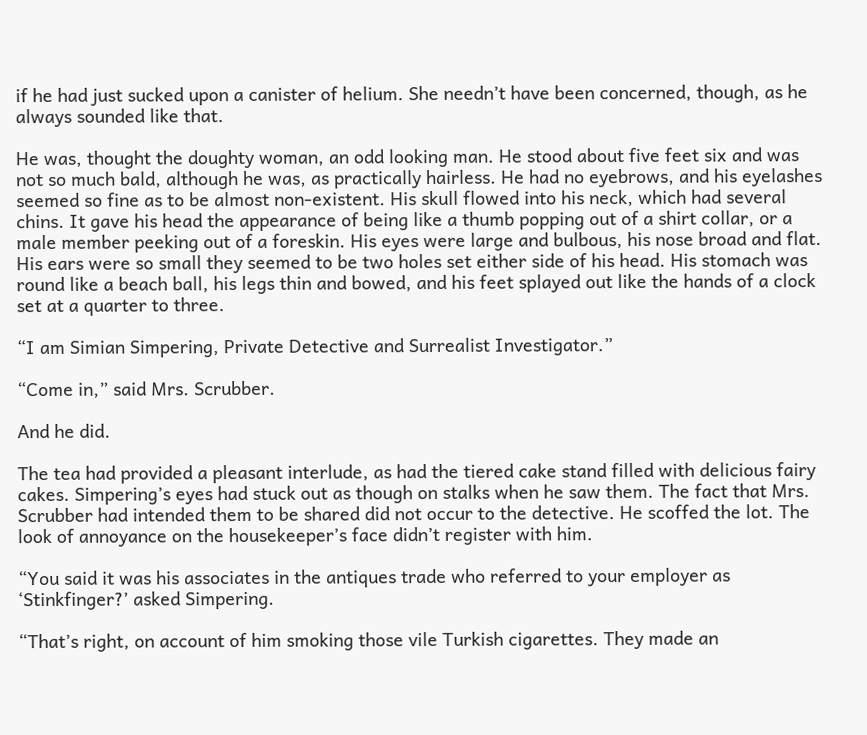if he had just sucked upon a canister of helium. She needn’t have been concerned, though, as he always sounded like that.

He was, thought the doughty woman, an odd looking man. He stood about five feet six and was not so much bald, although he was, as practically hairless. He had no eyebrows, and his eyelashes seemed so fine as to be almost non-existent. His skull flowed into his neck, which had several chins. It gave his head the appearance of being like a thumb popping out of a shirt collar, or a male member peeking out of a foreskin. His eyes were large and bulbous, his nose broad and flat. His ears were so small they seemed to be two holes set either side of his head. His stomach was round like a beach ball, his legs thin and bowed, and his feet splayed out like the hands of a clock set at a quarter to three.

“I am Simian Simpering, Private Detective and Surrealist Investigator.”

“Come in,” said Mrs. Scrubber.

And he did.

The tea had provided a pleasant interlude, as had the tiered cake stand filled with delicious fairy cakes. Simpering’s eyes had stuck out as though on stalks when he saw them. The fact that Mrs. Scrubber had intended them to be shared did not occur to the detective. He scoffed the lot. The look of annoyance on the housekeeper’s face didn’t register with him.

“You said it was his associates in the antiques trade who referred to your employer as ‘Stinkfinger?’ asked Simpering.

“That’s right, on account of him smoking those vile Turkish cigarettes. They made an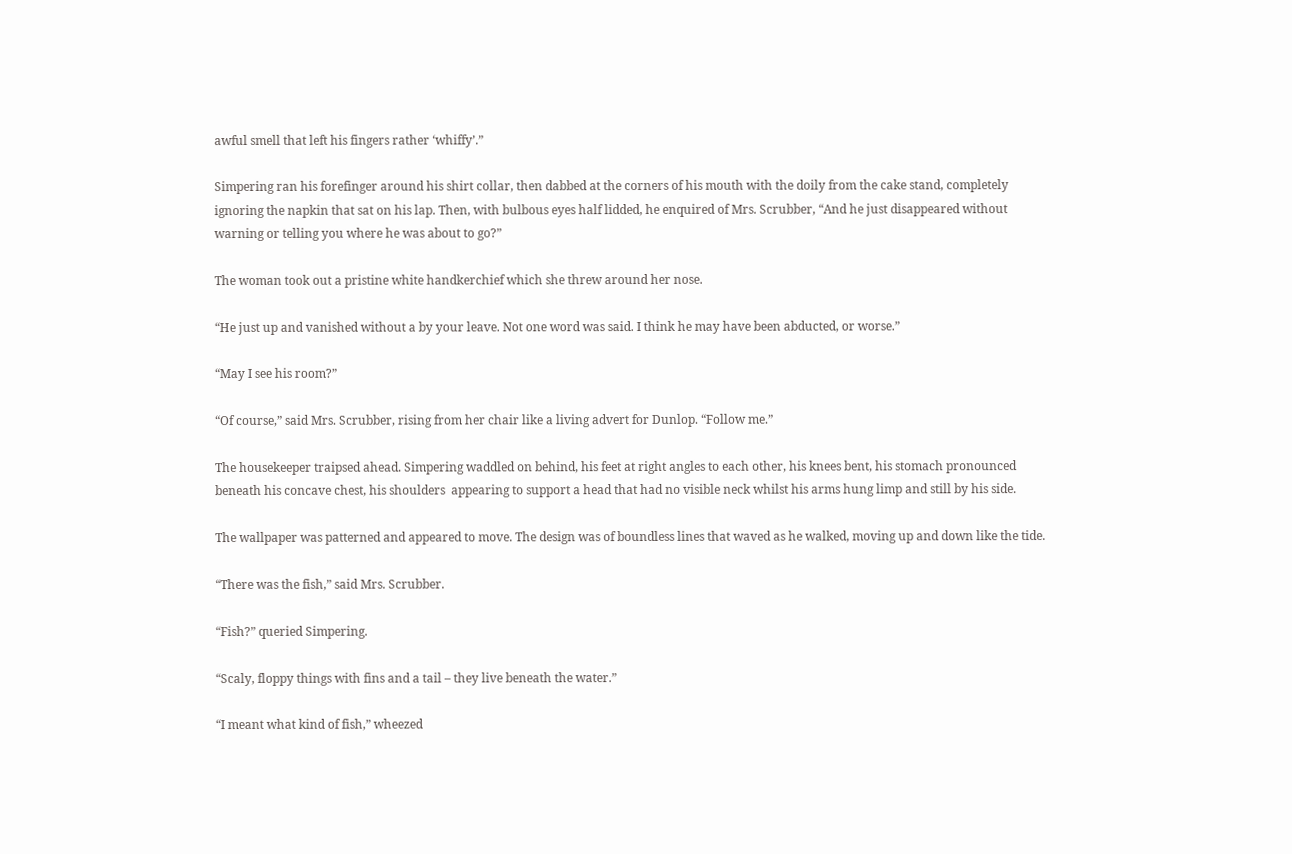awful smell that left his fingers rather ‘whiffy’.”

Simpering ran his forefinger around his shirt collar, then dabbed at the corners of his mouth with the doily from the cake stand, completely ignoring the napkin that sat on his lap. Then, with bulbous eyes half lidded, he enquired of Mrs. Scrubber, “And he just disappeared without warning or telling you where he was about to go?”

The woman took out a pristine white handkerchief which she threw around her nose.

“He just up and vanished without a by your leave. Not one word was said. I think he may have been abducted, or worse.”

“May I see his room?”

“Of course,” said Mrs. Scrubber, rising from her chair like a living advert for Dunlop. “Follow me.”

The housekeeper traipsed ahead. Simpering waddled on behind, his feet at right angles to each other, his knees bent, his stomach pronounced beneath his concave chest, his shoulders  appearing to support a head that had no visible neck whilst his arms hung limp and still by his side.

The wallpaper was patterned and appeared to move. The design was of boundless lines that waved as he walked, moving up and down like the tide.

“There was the fish,” said Mrs. Scrubber.

“Fish?” queried Simpering.

“Scaly, floppy things with fins and a tail – they live beneath the water.”

“I meant what kind of fish,” wheezed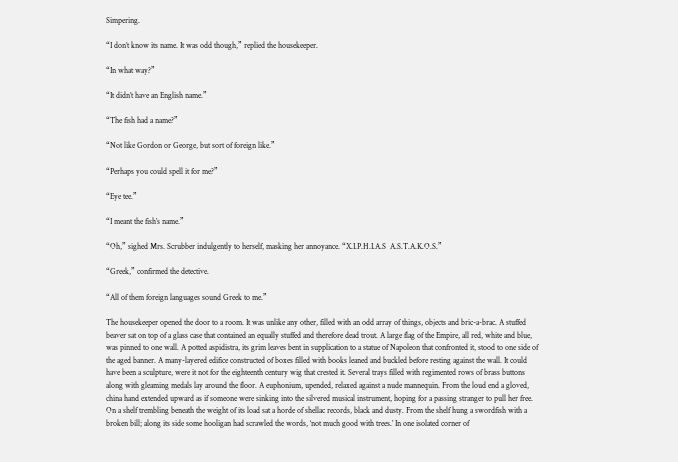Simpering.

“I don’t know its name. It was odd though,” replied the housekeeper.

“In what way?”

“It didn’t have an English name.”

“The fish had a name?”

“Not like Gordon or George, but sort of foreign like.”

“Perhaps you could spell it for me?”

“Eye tee.”

“I meant the fish’s name.”

“Oh,” sighed Mrs. Scrubber indulgently to herself, masking her annoyance. “X.I.P.H.I.A.S  A.S.T.A.K.O.S.”

“Greek,” confirmed the detective.

“All of them foreign languages sound Greek to me.”

The housekeeper opened the door to a room. It was unlike any other, filled with an odd array of things, objects and bric-a-brac. A stuffed beaver sat on top of a glass case that contained an equally stuffed and therefore dead trout. A large flag of the Empire, all red, white and blue, was pinned to one wall. A potted aspidistra, its grim leaves bent in supplication to a statue of Napoleon that confronted it, stood to one side of the aged banner. A many-layered edifice constructed of boxes filled with books leaned and buckled before resting against the wall. It could have been a sculpture, were it not for the eighteenth century wig that crested it. Several trays filled with regimented rows of brass buttons along with gleaming medals lay around the floor. A euphonium, upended, relaxed against a nude mannequin. From the loud end a gloved, china hand extended upward as if someone were sinking into the silvered musical instrument, hoping for a passing stranger to pull her free. On a shelf trembling beneath the weight of its load sat a horde of shellac records, black and dusty. From the shelf hung a swordfish with a broken bill; along its side some hooligan had scrawled the words, ‘not much good with trees.’ In one isolated corner of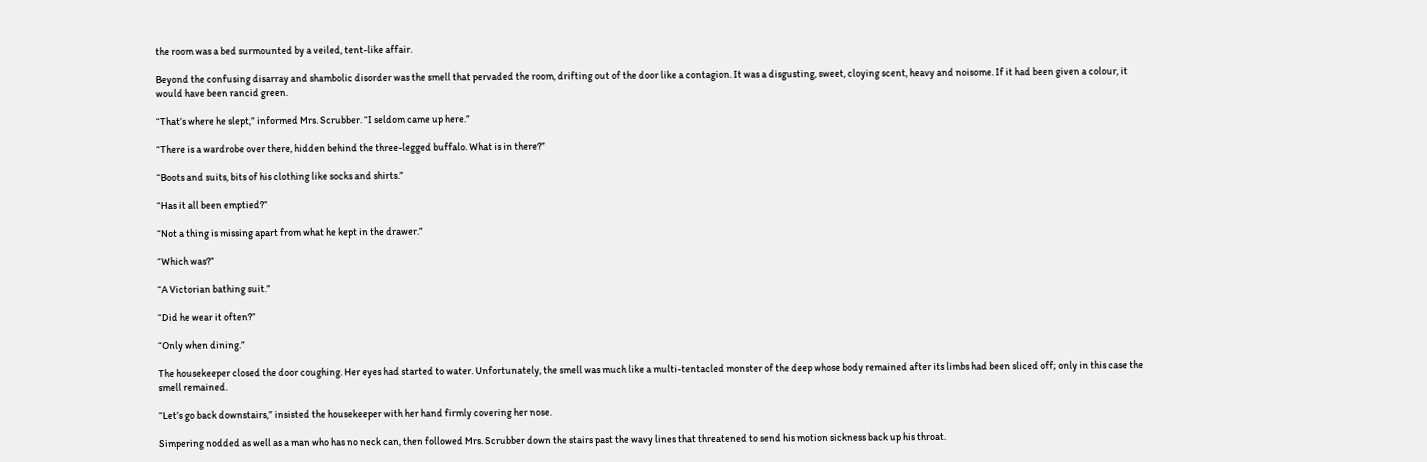the room was a bed surmounted by a veiled, tent-like affair.

Beyond the confusing disarray and shambolic disorder was the smell that pervaded the room, drifting out of the door like a contagion. It was a disgusting, sweet, cloying scent, heavy and noisome. If it had been given a colour, it would have been rancid green.

“That’s where he slept,” informed Mrs. Scrubber. “I seldom came up here.”

“There is a wardrobe over there, hidden behind the three-legged buffalo. What is in there?”

“Boots and suits, bits of his clothing like socks and shirts.”

“Has it all been emptied?”

“Not a thing is missing apart from what he kept in the drawer.”

“Which was?”

“A Victorian bathing suit.”

“Did he wear it often?”

“Only when dining.”

The housekeeper closed the door coughing. Her eyes had started to water. Unfortunately, the smell was much like a multi-tentacled monster of the deep whose body remained after its limbs had been sliced off; only in this case the smell remained.

“Let’s go back downstairs,” insisted the housekeeper with her hand firmly covering her nose.

Simpering nodded as well as a man who has no neck can, then followed Mrs. Scrubber down the stairs past the wavy lines that threatened to send his motion sickness back up his throat.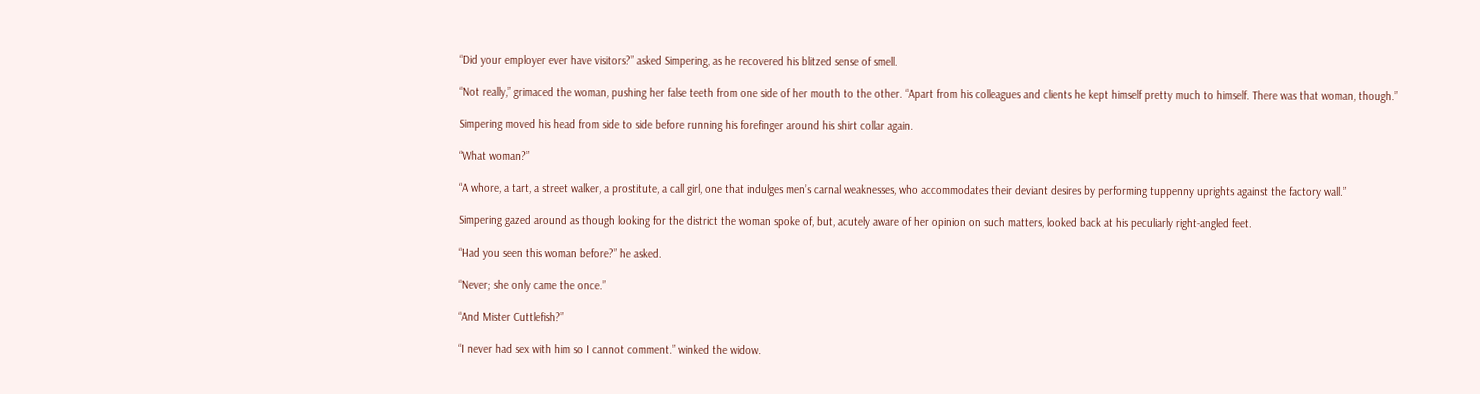“Did your employer ever have visitors?” asked Simpering, as he recovered his blitzed sense of smell.

“Not really,” grimaced the woman, pushing her false teeth from one side of her mouth to the other. “Apart from his colleagues and clients he kept himself pretty much to himself. There was that woman, though.”

Simpering moved his head from side to side before running his forefinger around his shirt collar again.

“What woman?”

“A whore, a tart, a street walker, a prostitute, a call girl, one that indulges men’s carnal weaknesses, who accommodates their deviant desires by performing tuppenny uprights against the factory wall.”

Simpering gazed around as though looking for the district the woman spoke of, but, acutely aware of her opinion on such matters, looked back at his peculiarly right-angled feet.

“Had you seen this woman before?” he asked.

“Never; she only came the once.”

“And Mister Cuttlefish?”

“I never had sex with him so I cannot comment.” winked the widow.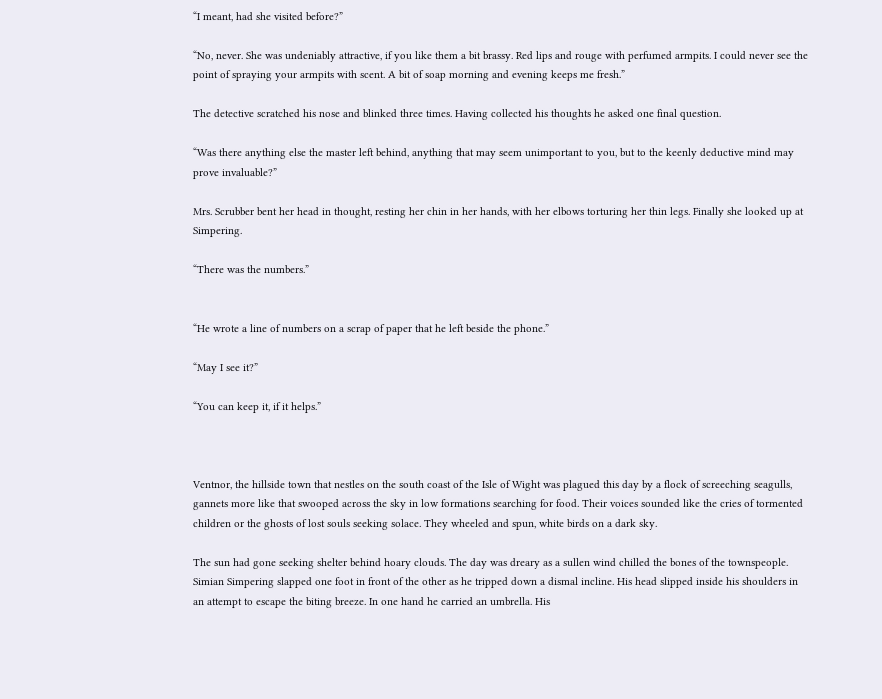“I meant, had she visited before?”

“No, never. She was undeniably attractive, if you like them a bit brassy. Red lips and rouge with perfumed armpits. I could never see the point of spraying your armpits with scent. A bit of soap morning and evening keeps me fresh.”

The detective scratched his nose and blinked three times. Having collected his thoughts he asked one final question.

“Was there anything else the master left behind, anything that may seem unimportant to you, but to the keenly deductive mind may prove invaluable?”

Mrs. Scrubber bent her head in thought, resting her chin in her hands, with her elbows torturing her thin legs. Finally she looked up at Simpering.

“There was the numbers.”


“He wrote a line of numbers on a scrap of paper that he left beside the phone.”

“May I see it?”

“You can keep it, if it helps.”



Ventnor, the hillside town that nestles on the south coast of the Isle of Wight was plagued this day by a flock of screeching seagulls, gannets more like that swooped across the sky in low formations searching for food. Their voices sounded like the cries of tormented children or the ghosts of lost souls seeking solace. They wheeled and spun, white birds on a dark sky.

The sun had gone seeking shelter behind hoary clouds. The day was dreary as a sullen wind chilled the bones of the townspeople. Simian Simpering slapped one foot in front of the other as he tripped down a dismal incline. His head slipped inside his shoulders in an attempt to escape the biting breeze. In one hand he carried an umbrella. His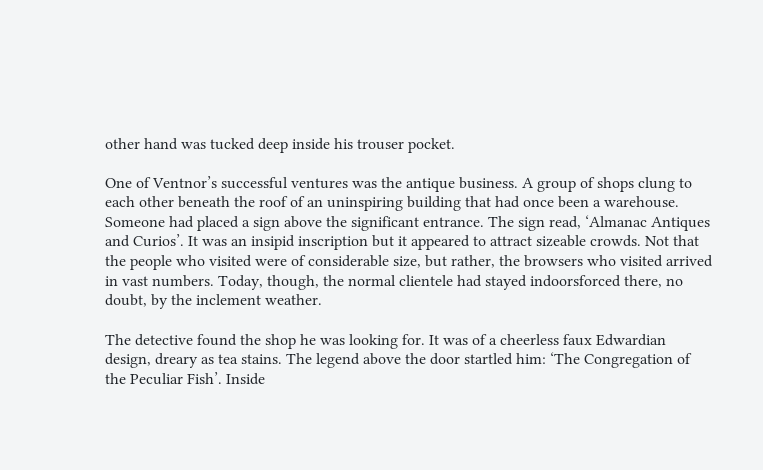other hand was tucked deep inside his trouser pocket.

One of Ventnor’s successful ventures was the antique business. A group of shops clung to each other beneath the roof of an uninspiring building that had once been a warehouse. Someone had placed a sign above the significant entrance. The sign read, ‘Almanac Antiques and Curios’. It was an insipid inscription but it appeared to attract sizeable crowds. Not that the people who visited were of considerable size, but rather, the browsers who visited arrived in vast numbers. Today, though, the normal clientele had stayed indoorsforced there, no doubt, by the inclement weather.

The detective found the shop he was looking for. It was of a cheerless faux Edwardian design, dreary as tea stains. The legend above the door startled him: ‘The Congregation of the Peculiar Fish’. Inside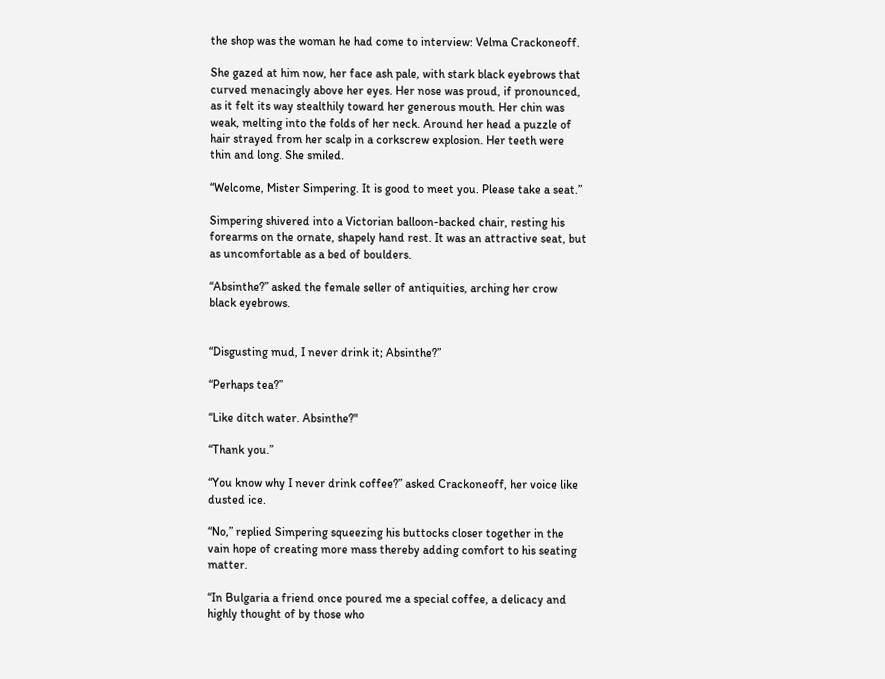the shop was the woman he had come to interview: Velma Crackoneoff.

She gazed at him now, her face ash pale, with stark black eyebrows that curved menacingly above her eyes. Her nose was proud, if pronounced, as it felt its way stealthily toward her generous mouth. Her chin was weak, melting into the folds of her neck. Around her head a puzzle of hair strayed from her scalp in a corkscrew explosion. Her teeth were thin and long. She smiled.

“Welcome, Mister Simpering. It is good to meet you. Please take a seat.”

Simpering shivered into a Victorian balloon-backed chair, resting his forearms on the ornate, shapely hand rest. It was an attractive seat, but as uncomfortable as a bed of boulders.

“Absinthe?” asked the female seller of antiquities, arching her crow black eyebrows.


“Disgusting mud, I never drink it; Absinthe?”

“Perhaps tea?”

“Like ditch water. Absinthe?"

“Thank you.”

“You know why I never drink coffee?” asked Crackoneoff, her voice like dusted ice.

“No,” replied Simpering squeezing his buttocks closer together in the vain hope of creating more mass thereby adding comfort to his seating matter.

“In Bulgaria a friend once poured me a special coffee, a delicacy and highly thought of by those who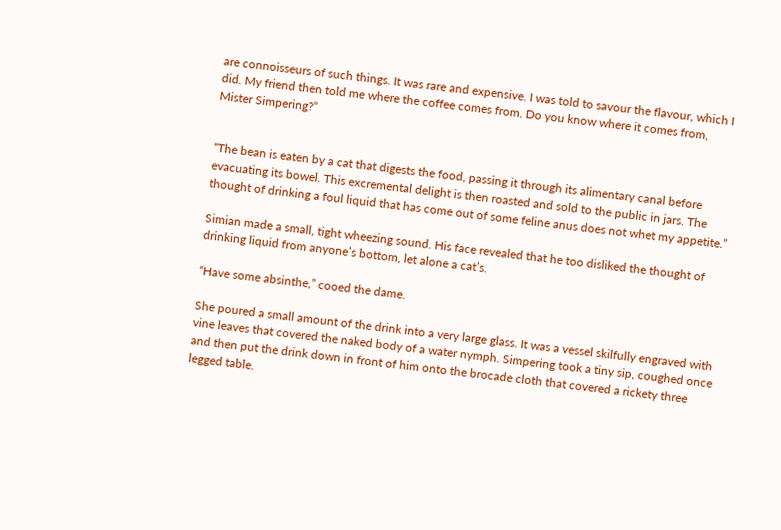are connoisseurs of such things. It was rare and expensive. I was told to savour the flavour, which I did. My friend then told me where the coffee comes from. Do you know where it comes from, Mister Simpering?”


“The bean is eaten by a cat that digests the food, passing it through its alimentary canal before evacuating its bowel. This excremental delight is then roasted and sold to the public in jars. The thought of drinking a foul liquid that has come out of some feline anus does not whet my appetite.”

Simian made a small, tight wheezing sound. His face revealed that he too disliked the thought of drinking liquid from anyone’s bottom, let alone a cat’s.

“Have some absinthe,” cooed the dame.

She poured a small amount of the drink into a very large glass. It was a vessel skilfully engraved with vine leaves that covered the naked body of a water nymph. Simpering took a tiny sip, coughed once and then put the drink down in front of him onto the brocade cloth that covered a rickety three legged table.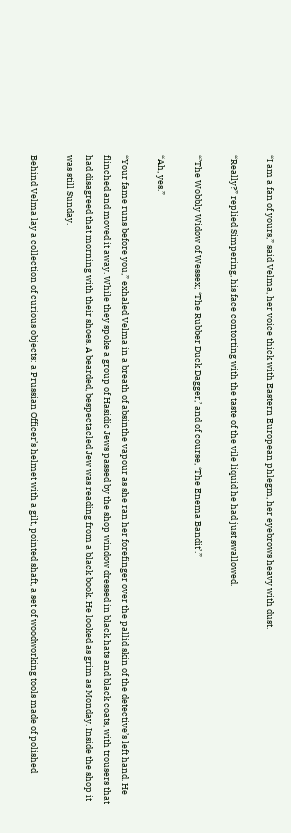“I am a fan of yours,” said Velma, her voice thick with Eastern European phlegm, her eyebrows heavy with dust.

“Really?” replied Simpering, his face contorting with the taste of the vile liquid he had just swallowed.

“’The Wobbly Widow of Wessex; ‘The Rubber Duck Dagger,’ and of course, ‘The Enema Bandit’.”

“Ah, yes.”

“Your fame runs before you,” exhaled Velma in a breath of absinthe vapour as she ran her forefinger over the pallid skin of the detective’s left hand. He flinched and moved it away. While they spoke a group of Hasidic Jews passed by the shop window dressed in black hats and black coats, with trousers that had disagreed that morning with their shoes. A bearded, bespectacled Jew was reading from a black book. He looked as grim as Monday. Inside the shop it was still Sunday.

Behind Velma lay a collection of curious objects: a Prussian Officer’s helmet with a gilt, pointed shaft, a set of woodworking tools made of polished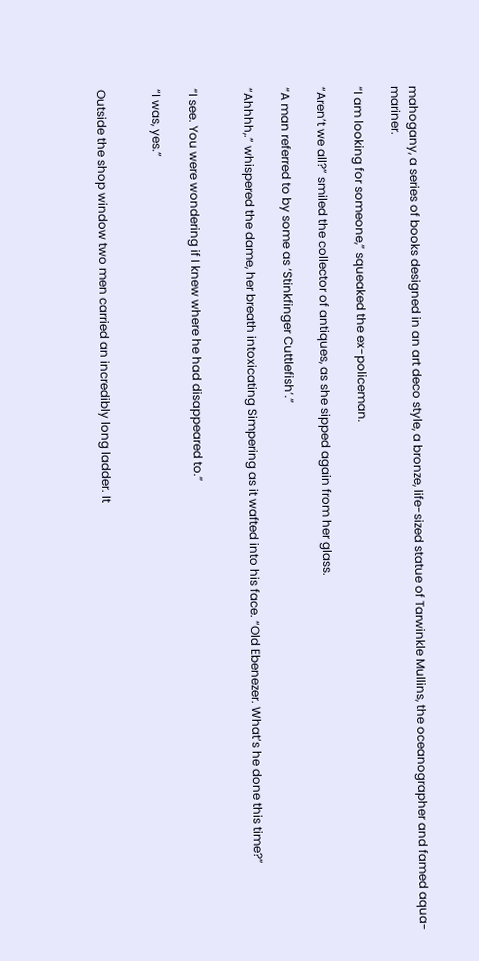mahogany, a series of books designed in an art deco style, a bronze, life-sized statue of Tarwinkle Mullins, the oceanographer and famed aqua-mariner.

“I am looking for someone,” squeaked the ex-policeman.

“Aren’t we all?” smiled the collector of antiques, as she sipped again from her glass.

“A man referred to by some as ‘Stinkfinger Cuttlefish’.”

“Ahhhh,.” whispered the dame, her breath intoxicating Simpering as it wafted into his face. “Old Ebenezer. What’s he done this time?”


“I see. You were wondering if I knew where he had disappeared to.”

“I was, yes.”


Outside the shop window two men carried an incredibly long ladder. It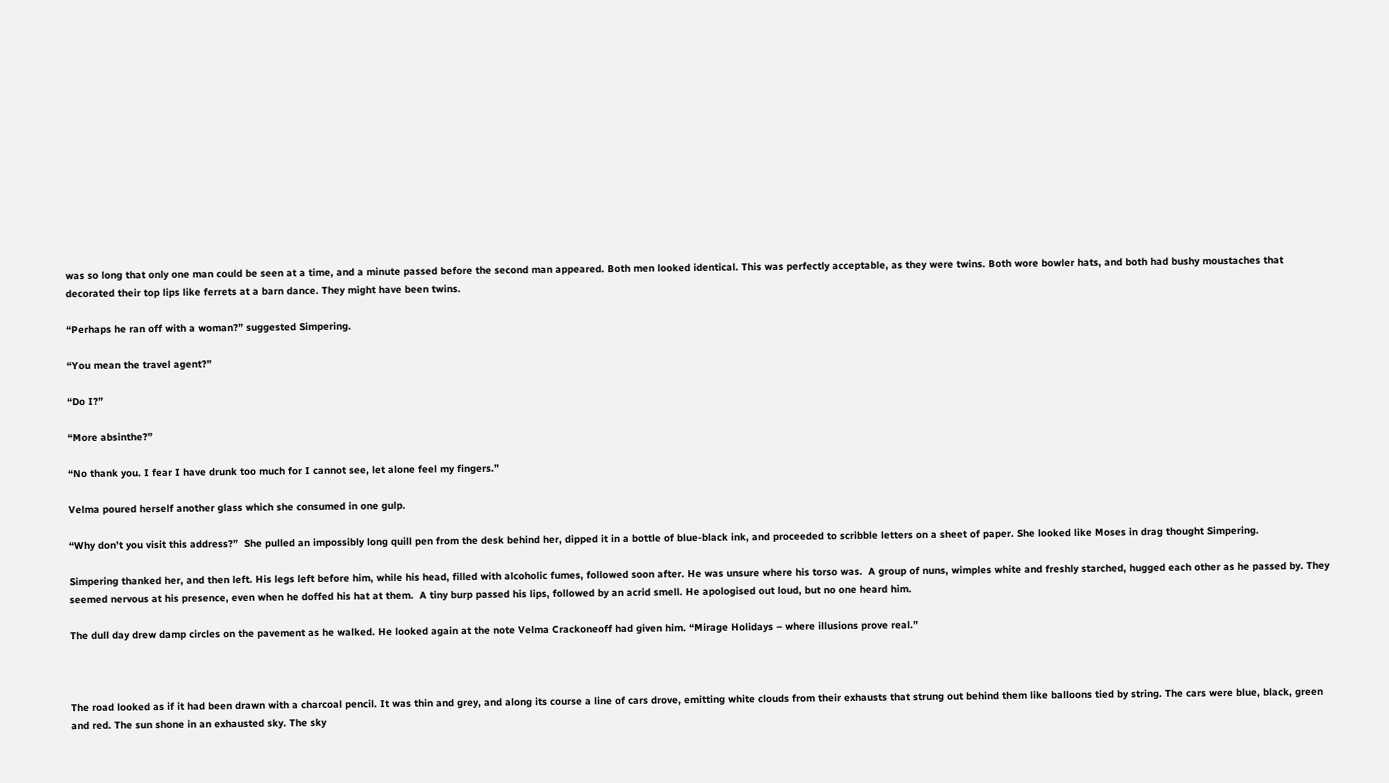was so long that only one man could be seen at a time, and a minute passed before the second man appeared. Both men looked identical. This was perfectly acceptable, as they were twins. Both wore bowler hats, and both had bushy moustaches that decorated their top lips like ferrets at a barn dance. They might have been twins.

“Perhaps he ran off with a woman?” suggested Simpering.

“You mean the travel agent?”

“Do I?”

“More absinthe?”

“No thank you. I fear I have drunk too much for I cannot see, let alone feel my fingers.”

Velma poured herself another glass which she consumed in one gulp.

“Why don’t you visit this address?”  She pulled an impossibly long quill pen from the desk behind her, dipped it in a bottle of blue-black ink, and proceeded to scribble letters on a sheet of paper. She looked like Moses in drag thought Simpering.

Simpering thanked her, and then left. His legs left before him, while his head, filled with alcoholic fumes, followed soon after. He was unsure where his torso was.  A group of nuns, wimples white and freshly starched, hugged each other as he passed by. They seemed nervous at his presence, even when he doffed his hat at them.  A tiny burp passed his lips, followed by an acrid smell. He apologised out loud, but no one heard him.

The dull day drew damp circles on the pavement as he walked. He looked again at the note Velma Crackoneoff had given him. “Mirage Holidays – where illusions prove real.”



The road looked as if it had been drawn with a charcoal pencil. It was thin and grey, and along its course a line of cars drove, emitting white clouds from their exhausts that strung out behind them like balloons tied by string. The cars were blue, black, green and red. The sun shone in an exhausted sky. The sky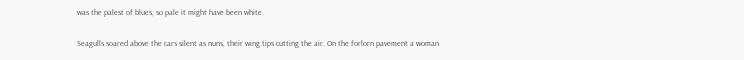was the palest of blues, so pale it might have been white.

Seagulls soared above the cars silent as nuns, their wing tips cutting the air. On the forlorn pavement a woman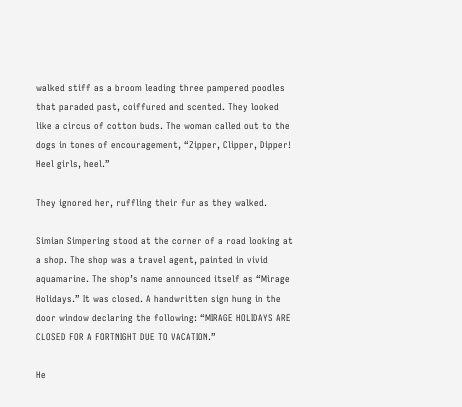walked stiff as a broom leading three pampered poodles that paraded past, coiffured and scented. They looked like a circus of cotton buds. The woman called out to the dogs in tones of encouragement, “Zipper, Clipper, Dipper! Heel girls, heel.”

They ignored her, ruffling their fur as they walked.

Simian Simpering stood at the corner of a road looking at a shop. The shop was a travel agent, painted in vivid aquamarine. The shop’s name announced itself as “Mirage Holidays.” It was closed. A handwritten sign hung in the door window declaring the following: “MIRAGE HOLIDAYS ARE CLOSED FOR A FORTNIGHT DUE TO VACATION.”

He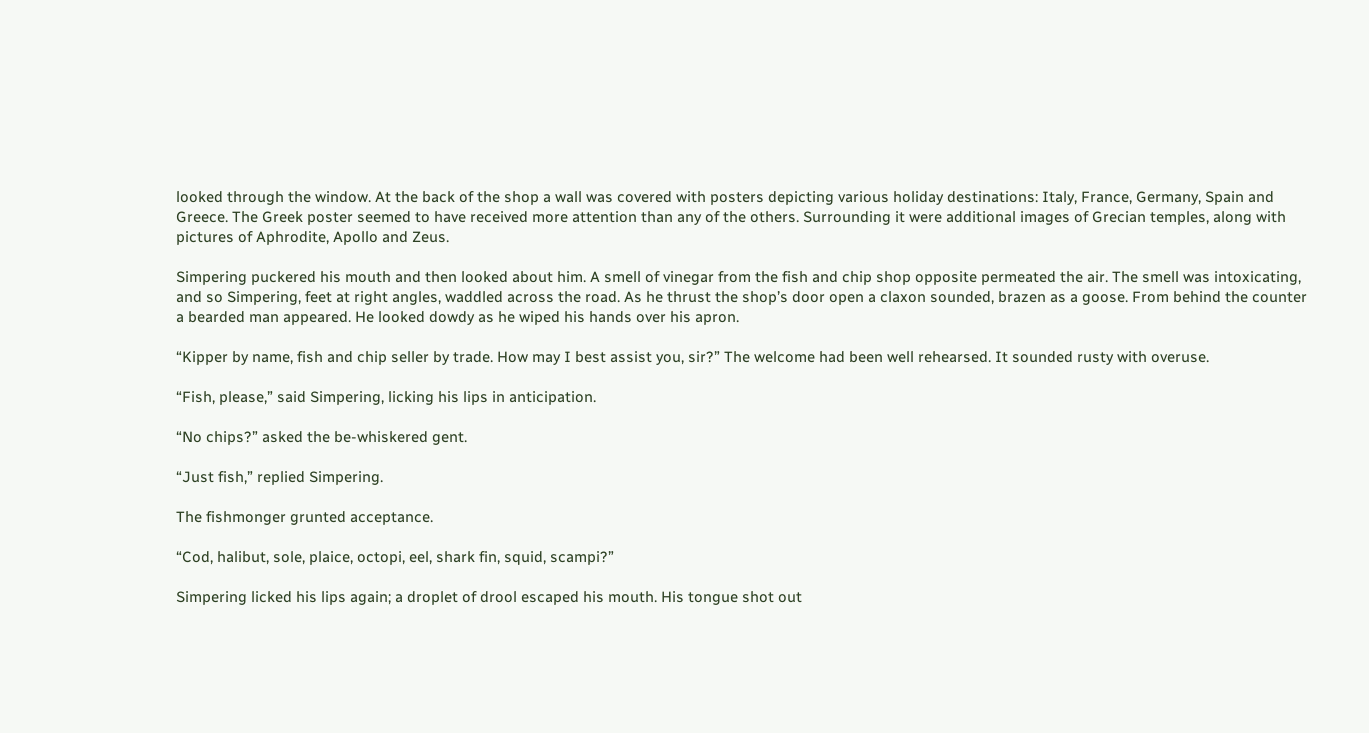looked through the window. At the back of the shop a wall was covered with posters depicting various holiday destinations: Italy, France, Germany, Spain and Greece. The Greek poster seemed to have received more attention than any of the others. Surrounding it were additional images of Grecian temples, along with pictures of Aphrodite, Apollo and Zeus.

Simpering puckered his mouth and then looked about him. A smell of vinegar from the fish and chip shop opposite permeated the air. The smell was intoxicating, and so Simpering, feet at right angles, waddled across the road. As he thrust the shop’s door open a claxon sounded, brazen as a goose. From behind the counter a bearded man appeared. He looked dowdy as he wiped his hands over his apron.

“Kipper by name, fish and chip seller by trade. How may I best assist you, sir?” The welcome had been well rehearsed. It sounded rusty with overuse.

“Fish, please,” said Simpering, licking his lips in anticipation.

“No chips?” asked the be-whiskered gent.

“Just fish,” replied Simpering.

The fishmonger grunted acceptance.

“Cod, halibut, sole, plaice, octopi, eel, shark fin, squid, scampi?”

Simpering licked his lips again; a droplet of drool escaped his mouth. His tongue shot out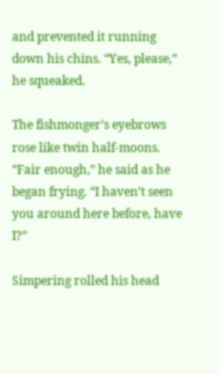and prevented it running down his chins. “Yes, please,” he squeaked.

The fishmonger’s eyebrows rose like twin half-moons. “Fair enough,” he said as he began frying. “I haven’t seen you around here before, have I?”

Simpering rolled his head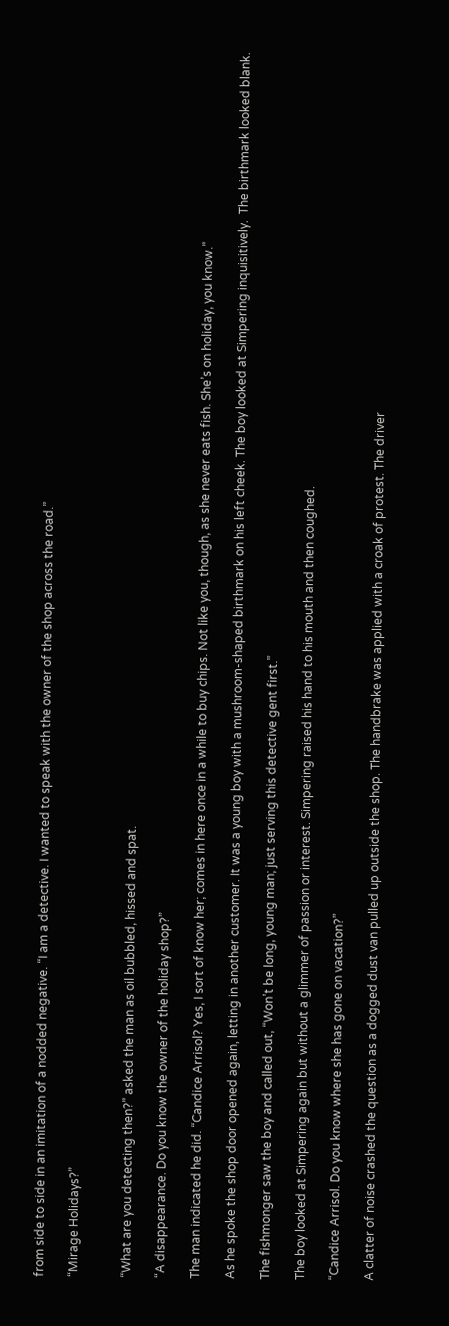from side to side in an imitation of a nodded negative. “I am a detective. I wanted to speak with the owner of the shop across the road.”

“Mirage Holidays?”


“What are you detecting then?” asked the man as oil bubbled, hissed and spat.

“A disappearance. Do you know the owner of the holiday shop?”

The man indicated he did. “Candice Arrisol? Yes, I sort of know her; comes in here once in a while to buy chips. Not like you, though, as she never eats fish. She’s on holiday, you know.”

As he spoke the shop door opened again, letting in another customer. It was a young boy with a mushroom-shaped birthmark on his left cheek. The boy looked at Simpering inquisitively.  The birthmark looked blank.

The fishmonger saw the boy and called out, “Won’t be long, young man; just serving this detective gent first.”

The boy looked at Simpering again but without a glimmer of passion or interest. Simpering raised his hand to his mouth and then coughed.

“Candice Arrisol. Do you know where she has gone on vacation?”

A clatter of noise crashed the question as a dogged dust van pulled up outside the shop. The handbrake was applied with a croak of protest. The driver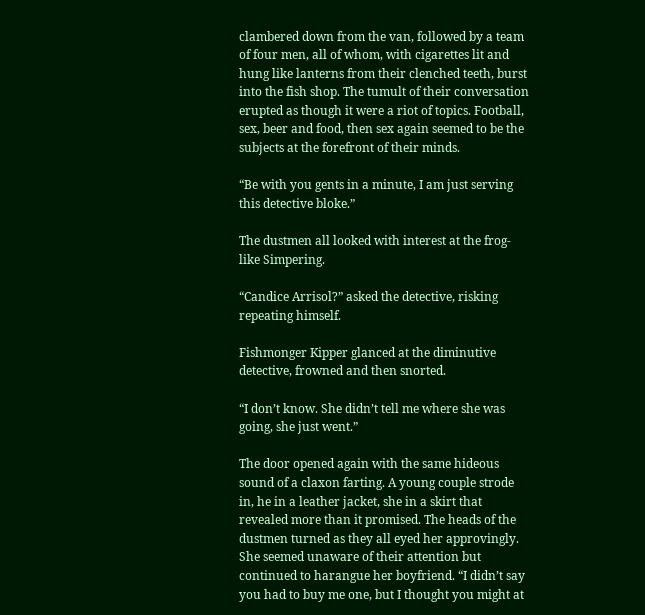clambered down from the van, followed by a team of four men, all of whom, with cigarettes lit and hung like lanterns from their clenched teeth, burst into the fish shop. The tumult of their conversation erupted as though it were a riot of topics. Football, sex, beer and food, then sex again seemed to be the subjects at the forefront of their minds.

“Be with you gents in a minute, I am just serving this detective bloke.”

The dustmen all looked with interest at the frog-like Simpering.

“Candice Arrisol?” asked the detective, risking repeating himself.

Fishmonger Kipper glanced at the diminutive detective, frowned and then snorted.

“I don’t know. She didn’t tell me where she was going, she just went.”

The door opened again with the same hideous sound of a claxon farting. A young couple strode in, he in a leather jacket, she in a skirt that revealed more than it promised. The heads of the dustmen turned as they all eyed her approvingly. She seemed unaware of their attention but continued to harangue her boyfriend. “I didn’t say you had to buy me one, but I thought you might at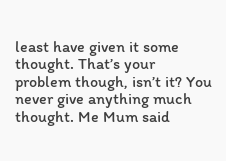least have given it some thought. That’s your problem though, isn’t it? You never give anything much thought. Me Mum said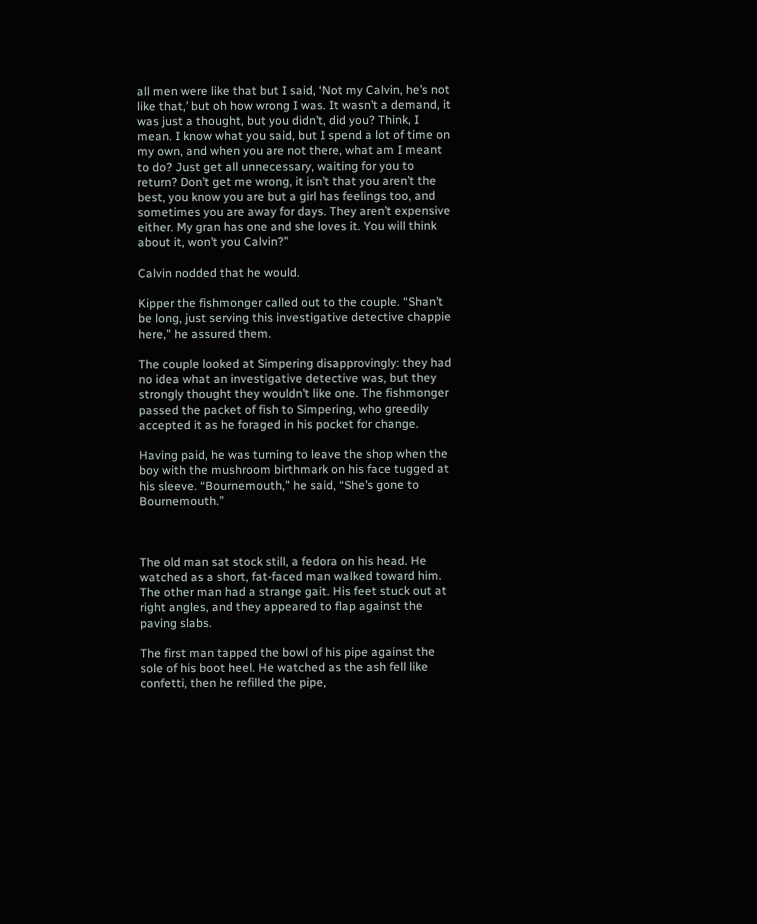all men were like that but I said, ‘Not my Calvin, he’s not like that,’ but oh how wrong I was. It wasn’t a demand, it was just a thought, but you didn’t, did you? Think, I mean. I know what you said, but I spend a lot of time on my own, and when you are not there, what am I meant to do? Just get all unnecessary, waiting for you to return? Don’t get me wrong, it isn’t that you aren’t the best, you know you are but a girl has feelings too, and sometimes you are away for days. They aren’t expensive either. My gran has one and she loves it. You will think about it, won’t you Calvin?”

Calvin nodded that he would.

Kipper the fishmonger called out to the couple. “Shan’t be long, just serving this investigative detective chappie here,” he assured them.

The couple looked at Simpering disapprovingly: they had no idea what an investigative detective was, but they strongly thought they wouldn’t like one. The fishmonger passed the packet of fish to Simpering, who greedily accepted it as he foraged in his pocket for change.

Having paid, he was turning to leave the shop when the boy with the mushroom birthmark on his face tugged at his sleeve. “Bournemouth,” he said, “She’s gone to Bournemouth.”



The old man sat stock still, a fedora on his head. He watched as a short, fat-faced man walked toward him. The other man had a strange gait. His feet stuck out at right angles, and they appeared to flap against the paving slabs.

The first man tapped the bowl of his pipe against the sole of his boot heel. He watched as the ash fell like confetti, then he refilled the pipe,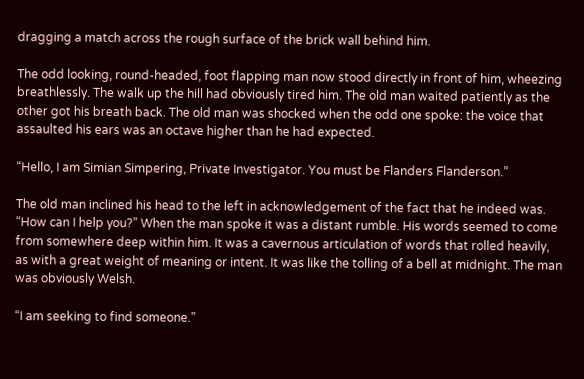dragging a match across the rough surface of the brick wall behind him.

The odd looking, round-headed, foot flapping man now stood directly in front of him, wheezing breathlessly. The walk up the hill had obviously tired him. The old man waited patiently as the other got his breath back. The old man was shocked when the odd one spoke: the voice that assaulted his ears was an octave higher than he had expected.

“Hello, I am Simian Simpering, Private Investigator. You must be Flanders Flanderson.”

The old man inclined his head to the left in acknowledgement of the fact that he indeed was. “How can I help you?” When the man spoke it was a distant rumble. His words seemed to come from somewhere deep within him. It was a cavernous articulation of words that rolled heavily, as with a great weight of meaning or intent. It was like the tolling of a bell at midnight. The man was obviously Welsh.

“I am seeking to find someone.”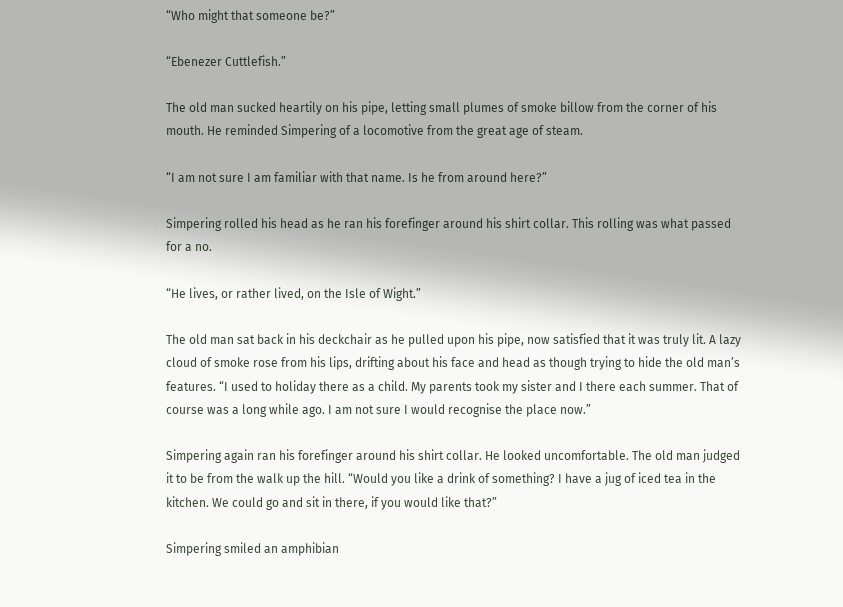“Who might that someone be?”

“Ebenezer Cuttlefish.”

The old man sucked heartily on his pipe, letting small plumes of smoke billow from the corner of his mouth. He reminded Simpering of a locomotive from the great age of steam.

“I am not sure I am familiar with that name. Is he from around here?”

Simpering rolled his head as he ran his forefinger around his shirt collar. This rolling was what passed for a no.

“He lives, or rather lived, on the Isle of Wight.”

The old man sat back in his deckchair as he pulled upon his pipe, now satisfied that it was truly lit. A lazy cloud of smoke rose from his lips, drifting about his face and head as though trying to hide the old man’s features. “I used to holiday there as a child. My parents took my sister and I there each summer. That of course was a long while ago. I am not sure I would recognise the place now.”

Simpering again ran his forefinger around his shirt collar. He looked uncomfortable. The old man judged it to be from the walk up the hill. “Would you like a drink of something? I have a jug of iced tea in the kitchen. We could go and sit in there, if you would like that?”

Simpering smiled an amphibian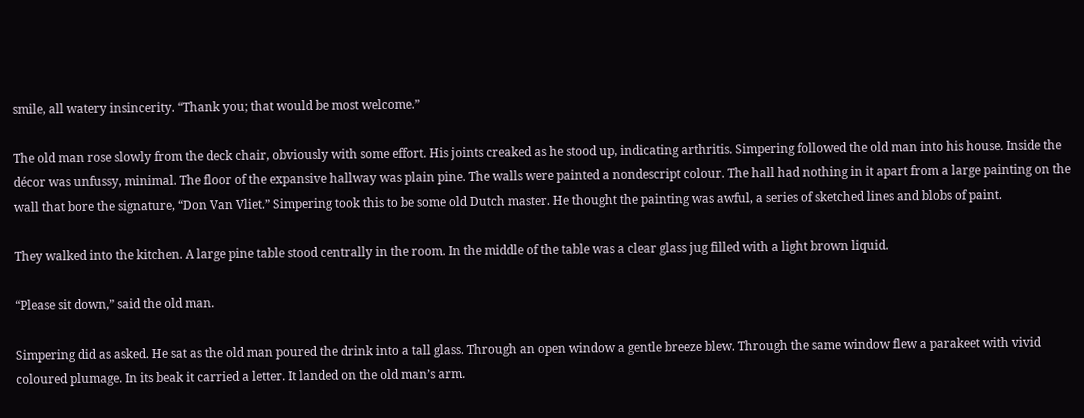smile, all watery insincerity. “Thank you; that would be most welcome.”

The old man rose slowly from the deck chair, obviously with some effort. His joints creaked as he stood up, indicating arthritis. Simpering followed the old man into his house. Inside the décor was unfussy, minimal. The floor of the expansive hallway was plain pine. The walls were painted a nondescript colour. The hall had nothing in it apart from a large painting on the wall that bore the signature, “Don Van Vliet.” Simpering took this to be some old Dutch master. He thought the painting was awful, a series of sketched lines and blobs of paint.

They walked into the kitchen. A large pine table stood centrally in the room. In the middle of the table was a clear glass jug filled with a light brown liquid.

“Please sit down,” said the old man.

Simpering did as asked. He sat as the old man poured the drink into a tall glass. Through an open window a gentle breeze blew. Through the same window flew a parakeet with vivid coloured plumage. In its beak it carried a letter. It landed on the old man’s arm.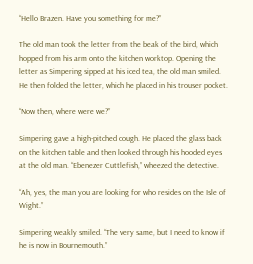“Hello Brazen. Have you something for me?”

The old man took the letter from the beak of the bird, which hopped from his arm onto the kitchen worktop. Opening the letter as Simpering sipped at his iced tea, the old man smiled. He then folded the letter, which he placed in his trouser pocket.

“Now then, where were we?”

Simpering gave a high-pitched cough. He placed the glass back on the kitchen table and then looked through his hooded eyes at the old man. “Ebenezer Cuttlefish,” wheezed the detective.

“Ah, yes, the man you are looking for who resides on the Isle of Wight.”

Simpering weakly smiled. “The very same, but I need to know if he is now in Bournemouth.”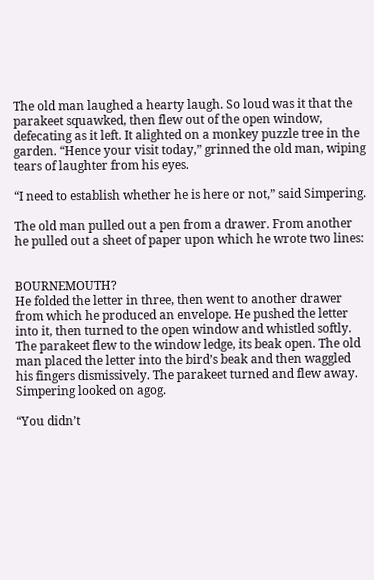The old man laughed a hearty laugh. So loud was it that the parakeet squawked, then flew out of the open window, defecating as it left. It alighted on a monkey puzzle tree in the garden. “Hence your visit today,” grinned the old man, wiping tears of laughter from his eyes.

“I need to establish whether he is here or not,” said Simpering.

The old man pulled out a pen from a drawer. From another he pulled out a sheet of paper upon which he wrote two lines:


BOURNEMOUTH?                                                                                                               He folded the letter in three, then went to another drawer from which he produced an envelope. He pushed the letter into it, then turned to the open window and whistled softly. The parakeet flew to the window ledge, its beak open. The old man placed the letter into the bird’s beak and then waggled his fingers dismissively. The parakeet turned and flew away. Simpering looked on agog.

“You didn’t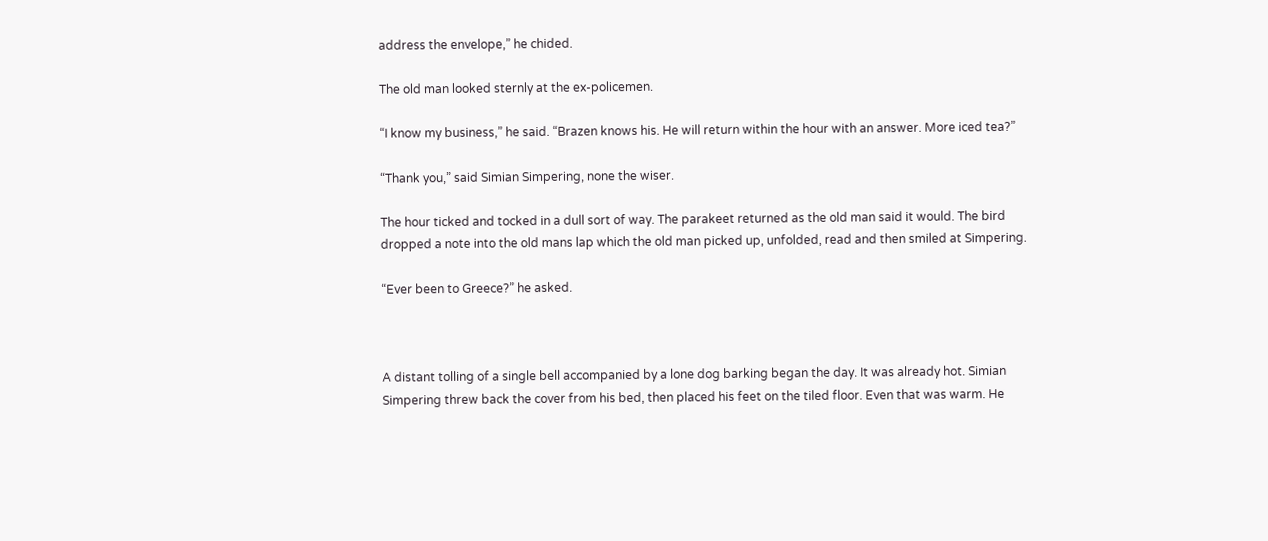address the envelope,” he chided.

The old man looked sternly at the ex-policemen.

“I know my business,” he said. “Brazen knows his. He will return within the hour with an answer. More iced tea?”

“Thank you,” said Simian Simpering, none the wiser.

The hour ticked and tocked in a dull sort of way. The parakeet returned as the old man said it would. The bird dropped a note into the old mans lap which the old man picked up, unfolded, read and then smiled at Simpering.

“Ever been to Greece?” he asked.



A distant tolling of a single bell accompanied by a lone dog barking began the day. It was already hot. Simian Simpering threw back the cover from his bed, then placed his feet on the tiled floor. Even that was warm. He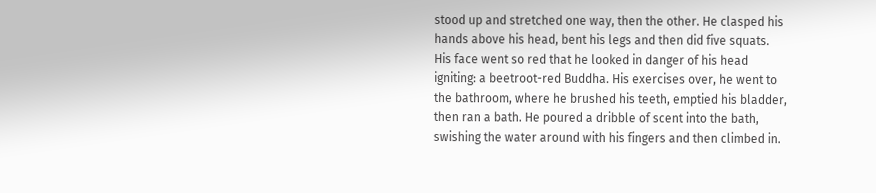stood up and stretched one way, then the other. He clasped his hands above his head, bent his legs and then did five squats. His face went so red that he looked in danger of his head igniting: a beetroot-red Buddha. His exercises over, he went to the bathroom, where he brushed his teeth, emptied his bladder, then ran a bath. He poured a dribble of scent into the bath, swishing the water around with his fingers and then climbed in.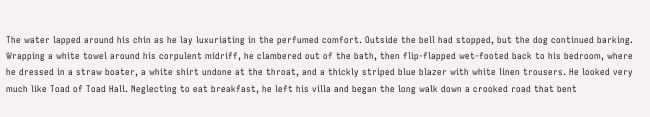The water lapped around his chin as he lay luxuriating in the perfumed comfort. Outside the bell had stopped, but the dog continued barking. Wrapping a white towel around his corpulent midriff, he clambered out of the bath, then flip-flapped wet-footed back to his bedroom, where he dressed in a straw boater, a white shirt undone at the throat, and a thickly striped blue blazer with white linen trousers. He looked very much like Toad of Toad Hall. Neglecting to eat breakfast, he left his villa and began the long walk down a crooked road that bent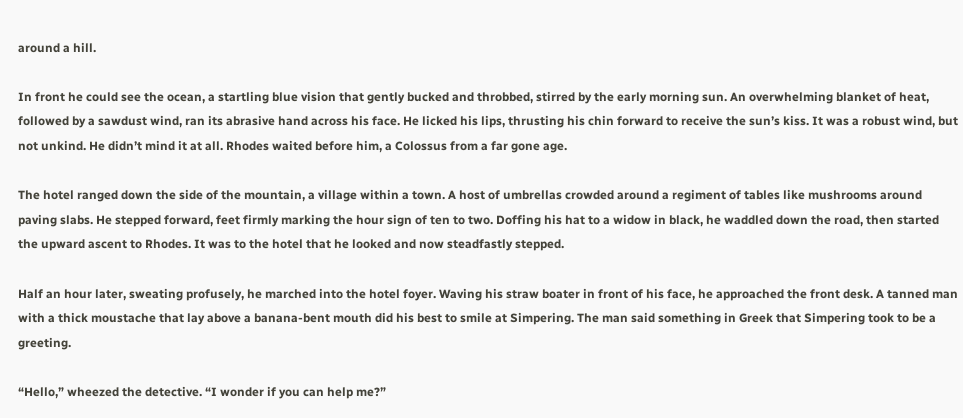around a hill.

In front he could see the ocean, a startling blue vision that gently bucked and throbbed, stirred by the early morning sun. An overwhelming blanket of heat, followed by a sawdust wind, ran its abrasive hand across his face. He licked his lips, thrusting his chin forward to receive the sun’s kiss. It was a robust wind, but not unkind. He didn’t mind it at all. Rhodes waited before him, a Colossus from a far gone age.

The hotel ranged down the side of the mountain, a village within a town. A host of umbrellas crowded around a regiment of tables like mushrooms around paving slabs. He stepped forward, feet firmly marking the hour sign of ten to two. Doffing his hat to a widow in black, he waddled down the road, then started the upward ascent to Rhodes. It was to the hotel that he looked and now steadfastly stepped.

Half an hour later, sweating profusely, he marched into the hotel foyer. Waving his straw boater in front of his face, he approached the front desk. A tanned man with a thick moustache that lay above a banana-bent mouth did his best to smile at Simpering. The man said something in Greek that Simpering took to be a greeting.

“Hello,” wheezed the detective. “I wonder if you can help me?”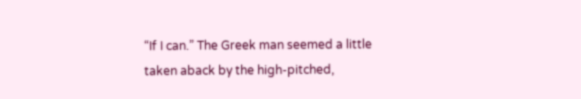“If I can.” The Greek man seemed a little taken aback by the high-pitched,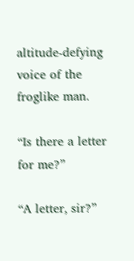altitude-defying voice of the froglike man.

“Is there a letter for me?”

“A letter, sir?”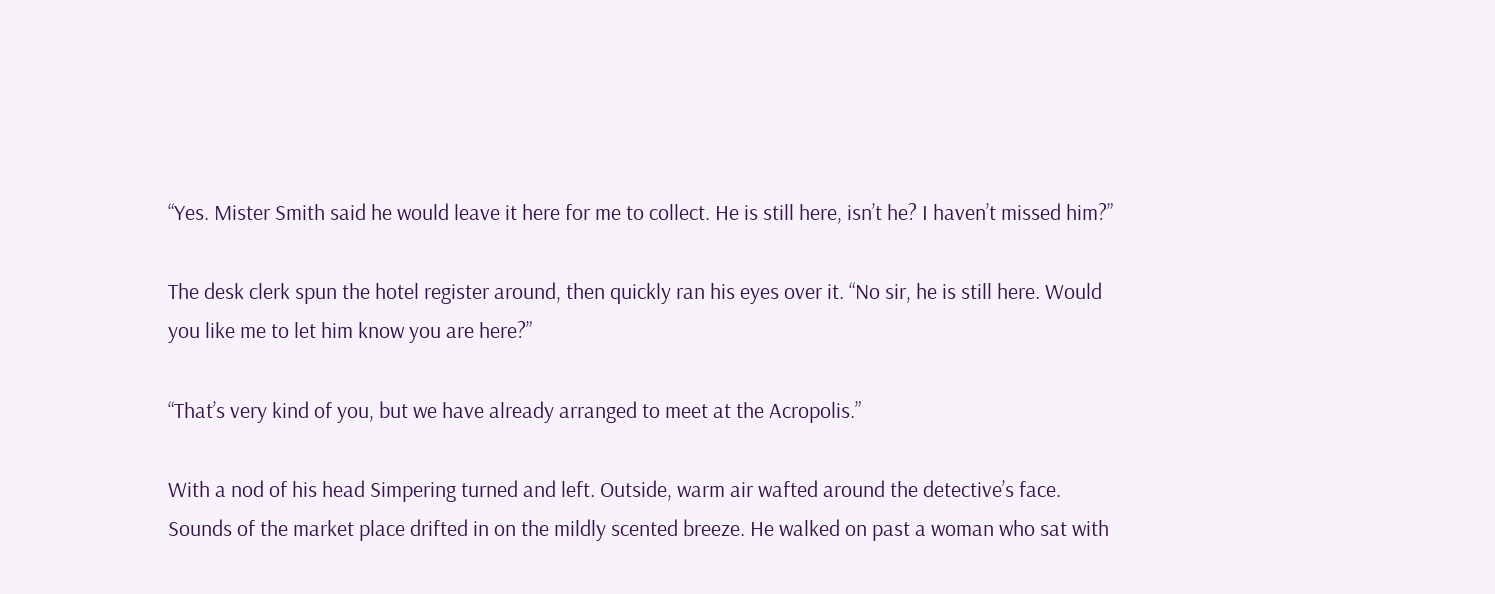“Yes. Mister Smith said he would leave it here for me to collect. He is still here, isn’t he? I haven’t missed him?”

The desk clerk spun the hotel register around, then quickly ran his eyes over it. “No sir, he is still here. Would you like me to let him know you are here?”

“That’s very kind of you, but we have already arranged to meet at the Acropolis.”

With a nod of his head Simpering turned and left. Outside, warm air wafted around the detective’s face. Sounds of the market place drifted in on the mildly scented breeze. He walked on past a woman who sat with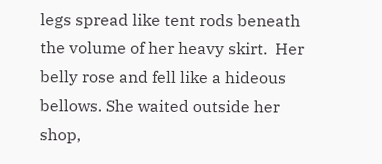legs spread like tent rods beneath the volume of her heavy skirt.  Her belly rose and fell like a hideous bellows. She waited outside her shop,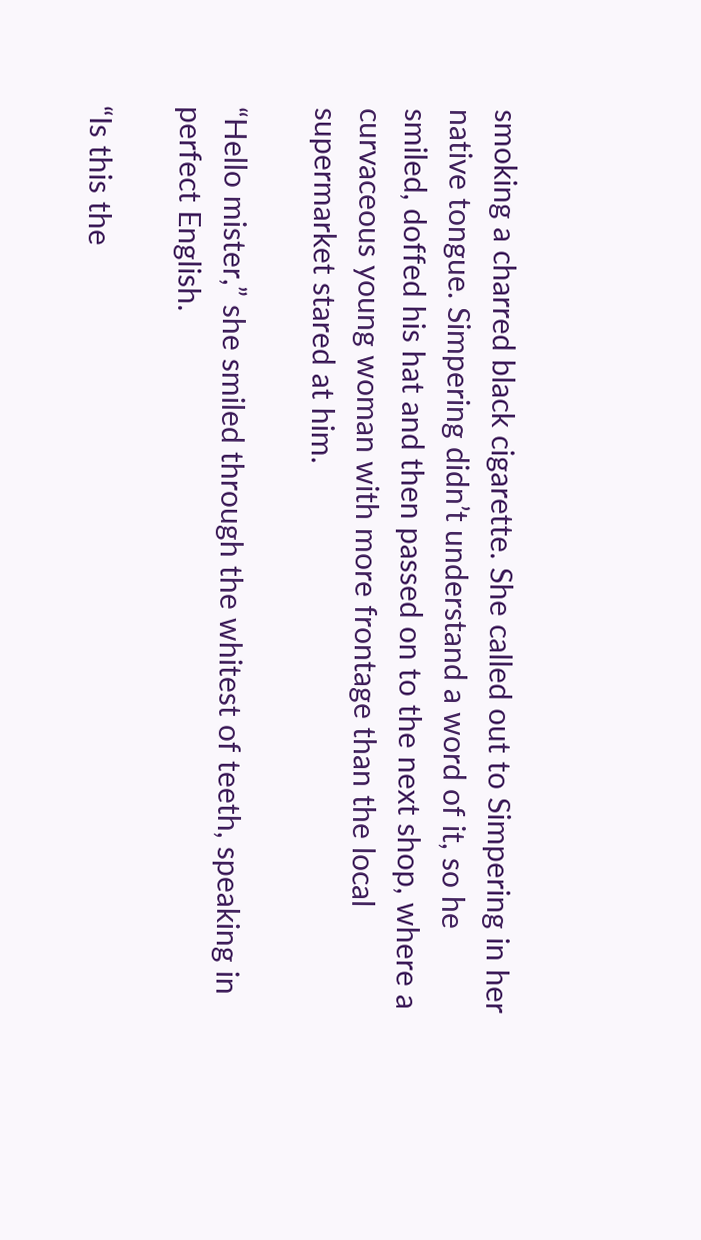smoking a charred black cigarette. She called out to Simpering in her native tongue. Simpering didn’t understand a word of it, so he smiled, doffed his hat and then passed on to the next shop, where a curvaceous young woman with more frontage than the local supermarket stared at him.

“Hello mister,” she smiled through the whitest of teeth, speaking in perfect English.

“Is this the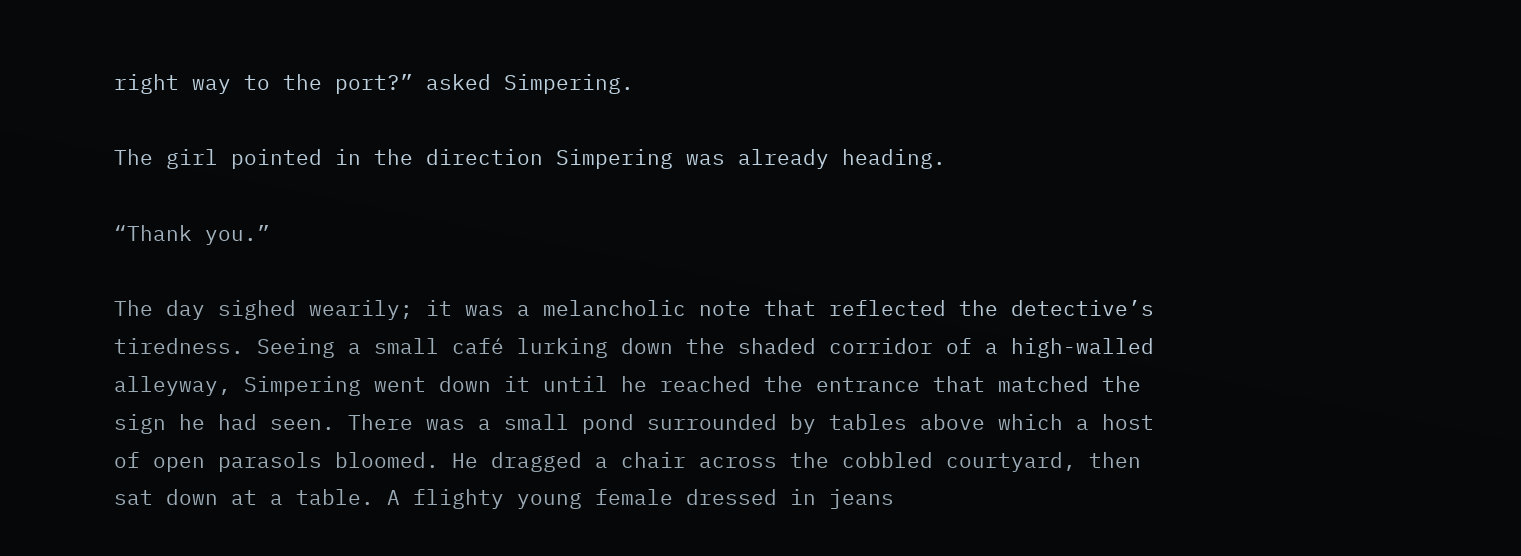right way to the port?” asked Simpering.

The girl pointed in the direction Simpering was already heading.

“Thank you.”

The day sighed wearily; it was a melancholic note that reflected the detective’s tiredness. Seeing a small café lurking down the shaded corridor of a high-walled alleyway, Simpering went down it until he reached the entrance that matched the sign he had seen. There was a small pond surrounded by tables above which a host of open parasols bloomed. He dragged a chair across the cobbled courtyard, then sat down at a table. A flighty young female dressed in jeans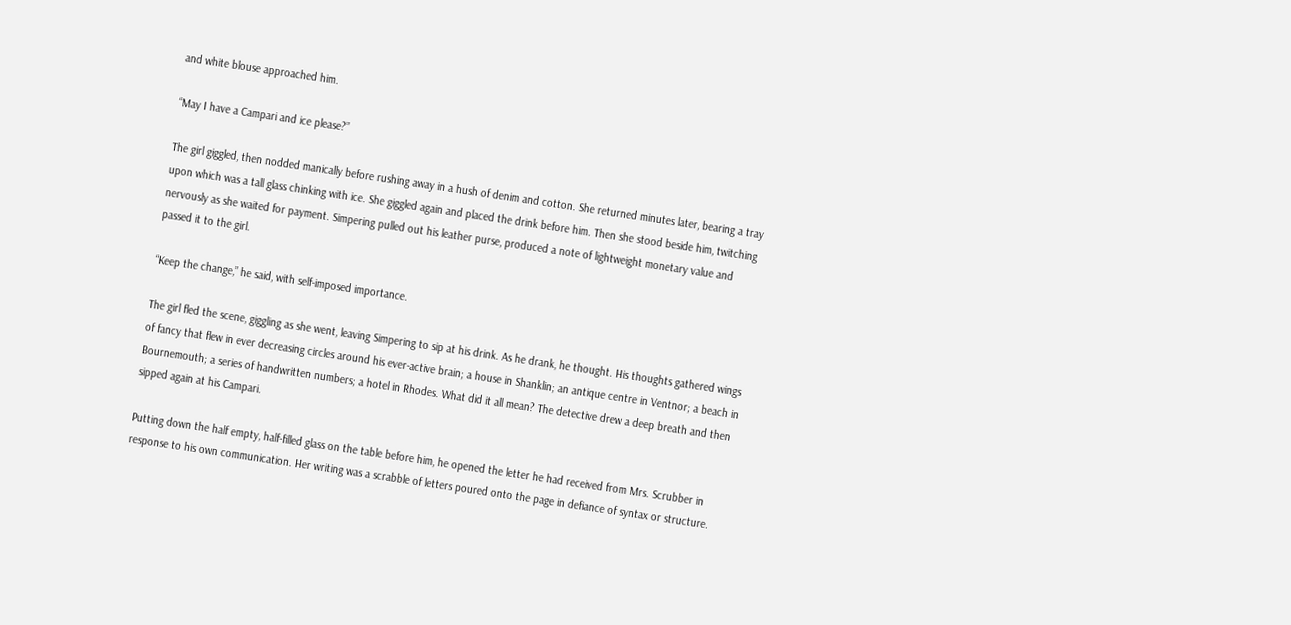and white blouse approached him.

“May I have a Campari and ice please?”

The girl giggled, then nodded manically before rushing away in a hush of denim and cotton. She returned minutes later, bearing a tray upon which was a tall glass chinking with ice. She giggled again and placed the drink before him. Then she stood beside him, twitching nervously as she waited for payment. Simpering pulled out his leather purse, produced a note of lightweight monetary value and passed it to the girl.

“Keep the change,” he said, with self-imposed importance.

The girl fled the scene, giggling as she went, leaving Simpering to sip at his drink. As he drank, he thought. His thoughts gathered wings of fancy that flew in ever decreasing circles around his ever-active brain; a house in Shanklin; an antique centre in Ventnor; a beach in Bournemouth; a series of handwritten numbers; a hotel in Rhodes. What did it all mean? The detective drew a deep breath and then sipped again at his Campari.

Putting down the half empty, half-filled glass on the table before him, he opened the letter he had received from Mrs. Scrubber in response to his own communication. Her writing was a scrabble of letters poured onto the page in defiance of syntax or structure.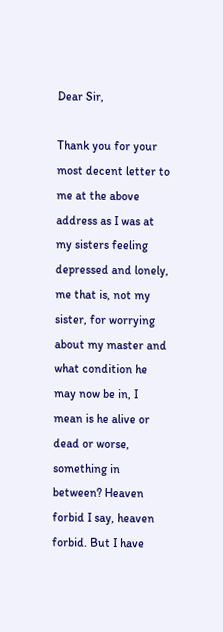Dear Sir,

Thank you for your most decent letter to me at the above address as I was at my sisters feeling depressed and lonely, me that is, not my sister, for worrying about my master and what condition he may now be in, I mean is he alive or dead or worse, something in between? Heaven forbid I say, heaven forbid. But I have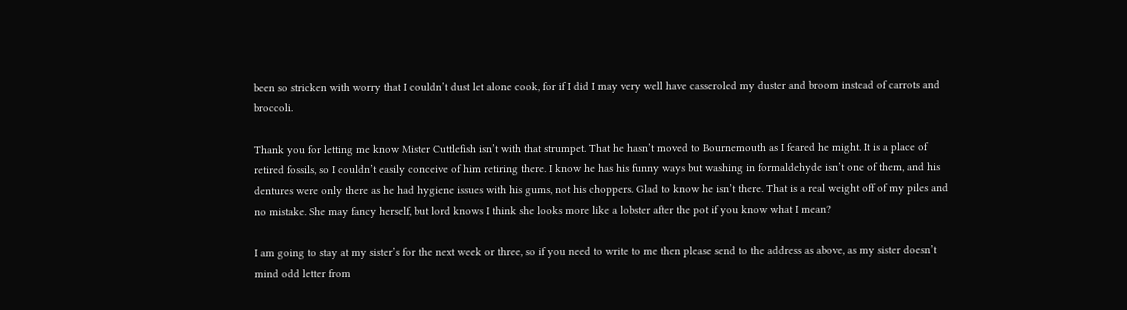been so stricken with worry that I couldn’t dust let alone cook, for if I did I may very well have casseroled my duster and broom instead of carrots and broccoli.

Thank you for letting me know Mister Cuttlefish isn’t with that strumpet. That he hasn’t moved to Bournemouth as I feared he might. It is a place of retired fossils, so I couldn’t easily conceive of him retiring there. I know he has his funny ways but washing in formaldehyde isn’t one of them, and his dentures were only there as he had hygiene issues with his gums, not his choppers. Glad to know he isn’t there. That is a real weight off of my piles and no mistake. She may fancy herself, but lord knows I think she looks more like a lobster after the pot if you know what I mean?

I am going to stay at my sister’s for the next week or three, so if you need to write to me then please send to the address as above, as my sister doesn’t mind odd letter from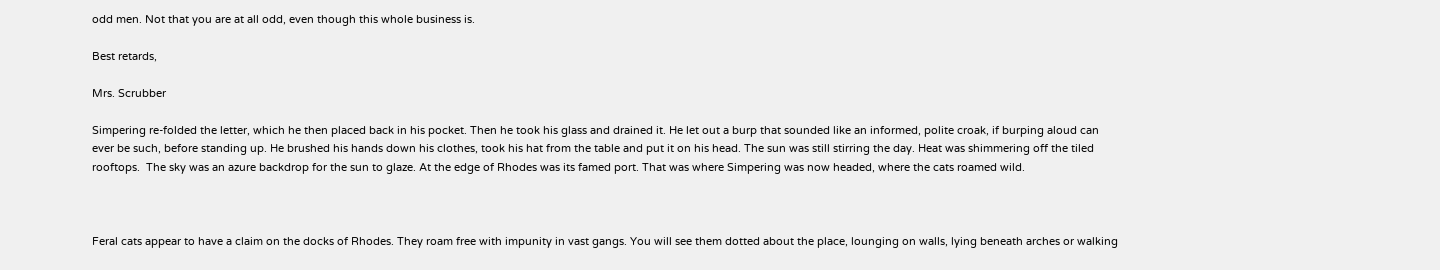odd men. Not that you are at all odd, even though this whole business is.

Best retards,

Mrs. Scrubber

Simpering re-folded the letter, which he then placed back in his pocket. Then he took his glass and drained it. He let out a burp that sounded like an informed, polite croak, if burping aloud can ever be such, before standing up. He brushed his hands down his clothes, took his hat from the table and put it on his head. The sun was still stirring the day. Heat was shimmering off the tiled rooftops.  The sky was an azure backdrop for the sun to glaze. At the edge of Rhodes was its famed port. That was where Simpering was now headed, where the cats roamed wild.



Feral cats appear to have a claim on the docks of Rhodes. They roam free with impunity in vast gangs. You will see them dotted about the place, lounging on walls, lying beneath arches or walking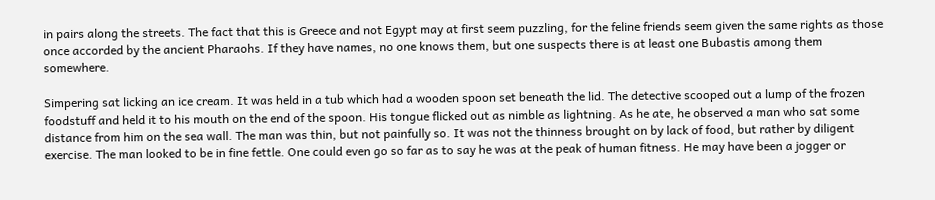in pairs along the streets. The fact that this is Greece and not Egypt may at first seem puzzling, for the feline friends seem given the same rights as those once accorded by the ancient Pharaohs. If they have names, no one knows them, but one suspects there is at least one Bubastis among them somewhere.

Simpering sat licking an ice cream. It was held in a tub which had a wooden spoon set beneath the lid. The detective scooped out a lump of the frozen foodstuff and held it to his mouth on the end of the spoon. His tongue flicked out as nimble as lightning. As he ate, he observed a man who sat some distance from him on the sea wall. The man was thin, but not painfully so. It was not the thinness brought on by lack of food, but rather by diligent exercise. The man looked to be in fine fettle. One could even go so far as to say he was at the peak of human fitness. He may have been a jogger or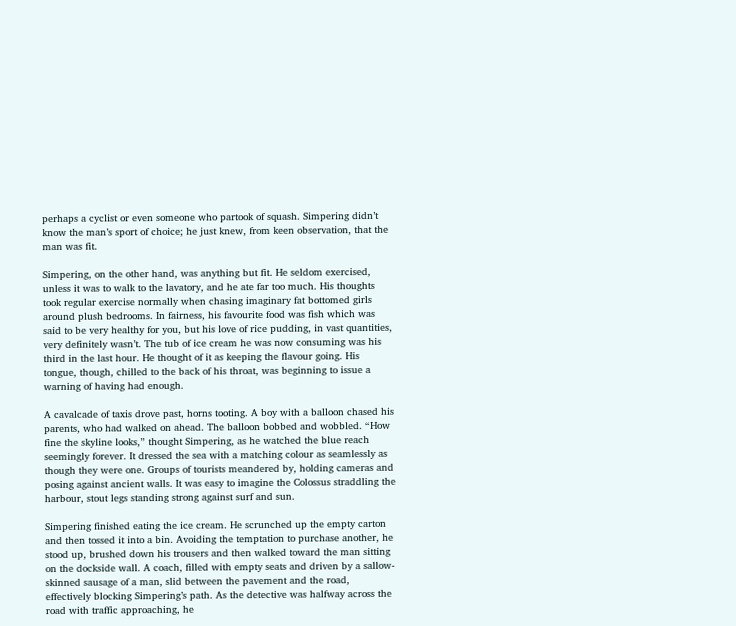perhaps a cyclist or even someone who partook of squash. Simpering didn’t know the man’s sport of choice; he just knew, from keen observation, that the man was fit.

Simpering, on the other hand, was anything but fit. He seldom exercised, unless it was to walk to the lavatory, and he ate far too much. His thoughts took regular exercise normally when chasing imaginary fat bottomed girls around plush bedrooms. In fairness, his favourite food was fish which was said to be very healthy for you, but his love of rice pudding, in vast quantities, very definitely wasn’t. The tub of ice cream he was now consuming was his third in the last hour. He thought of it as keeping the flavour going. His tongue, though, chilled to the back of his throat, was beginning to issue a warning of having had enough.

A cavalcade of taxis drove past, horns tooting. A boy with a balloon chased his parents, who had walked on ahead. The balloon bobbed and wobbled. “How fine the skyline looks,” thought Simpering, as he watched the blue reach seemingly forever. It dressed the sea with a matching colour as seamlessly as though they were one. Groups of tourists meandered by, holding cameras and posing against ancient walls. It was easy to imagine the Colossus straddling the harbour, stout legs standing strong against surf and sun.

Simpering finished eating the ice cream. He scrunched up the empty carton and then tossed it into a bin. Avoiding the temptation to purchase another, he stood up, brushed down his trousers and then walked toward the man sitting on the dockside wall. A coach, filled with empty seats and driven by a sallow-skinned sausage of a man, slid between the pavement and the road, effectively blocking Simpering’s path. As the detective was halfway across the road with traffic approaching, he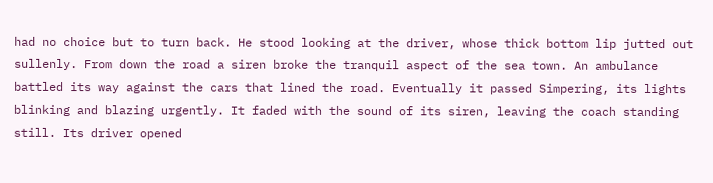had no choice but to turn back. He stood looking at the driver, whose thick bottom lip jutted out sullenly. From down the road a siren broke the tranquil aspect of the sea town. An ambulance battled its way against the cars that lined the road. Eventually it passed Simpering, its lights blinking and blazing urgently. It faded with the sound of its siren, leaving the coach standing still. Its driver opened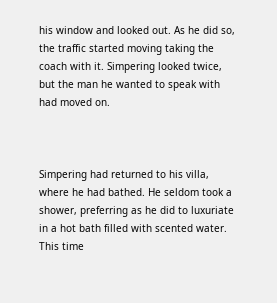his window and looked out. As he did so, the traffic started moving taking the coach with it. Simpering looked twice, but the man he wanted to speak with had moved on.



Simpering had returned to his villa, where he had bathed. He seldom took a shower, preferring as he did to luxuriate in a hot bath filled with scented water. This time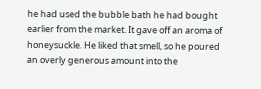he had used the bubble bath he had bought earlier from the market. It gave off an aroma of honeysuckle. He liked that smell, so he poured an overly generous amount into the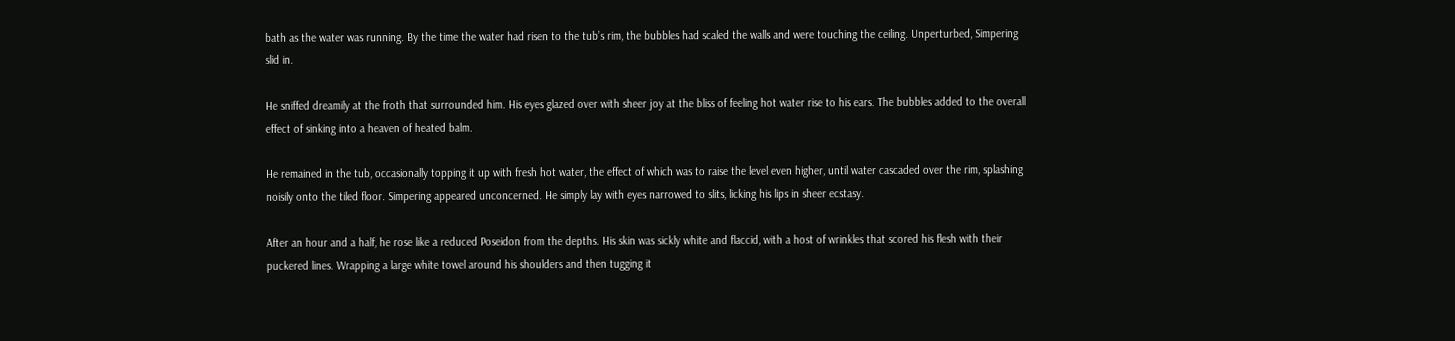bath as the water was running. By the time the water had risen to the tub’s rim, the bubbles had scaled the walls and were touching the ceiling. Unperturbed, Simpering slid in.

He sniffed dreamily at the froth that surrounded him. His eyes glazed over with sheer joy at the bliss of feeling hot water rise to his ears. The bubbles added to the overall effect of sinking into a heaven of heated balm.

He remained in the tub, occasionally topping it up with fresh hot water, the effect of which was to raise the level even higher, until water cascaded over the rim, splashing noisily onto the tiled floor. Simpering appeared unconcerned. He simply lay with eyes narrowed to slits, licking his lips in sheer ecstasy.

After an hour and a half, he rose like a reduced Poseidon from the depths. His skin was sickly white and flaccid, with a host of wrinkles that scored his flesh with their puckered lines. Wrapping a large white towel around his shoulders and then tugging it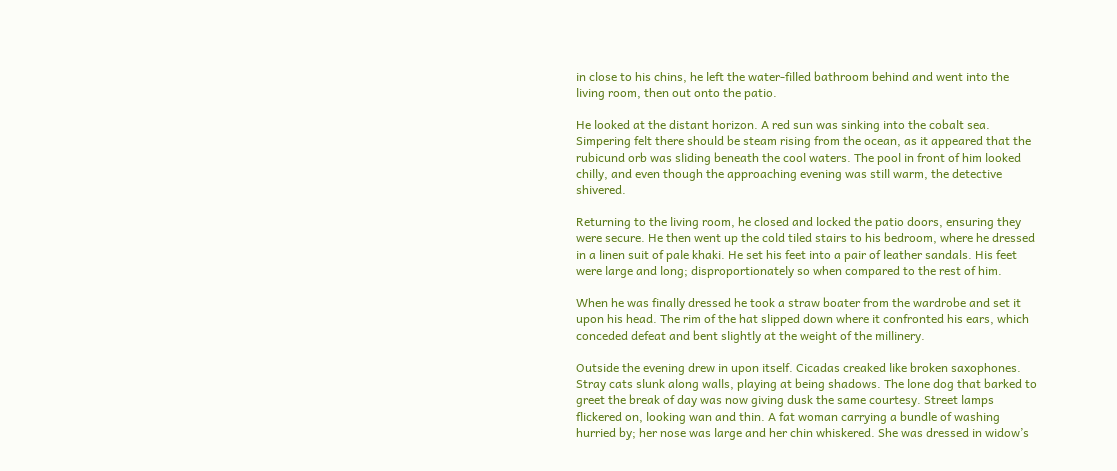in close to his chins, he left the water-filled bathroom behind and went into the living room, then out onto the patio.

He looked at the distant horizon. A red sun was sinking into the cobalt sea. Simpering felt there should be steam rising from the ocean, as it appeared that the rubicund orb was sliding beneath the cool waters. The pool in front of him looked chilly, and even though the approaching evening was still warm, the detective shivered.

Returning to the living room, he closed and locked the patio doors, ensuring they were secure. He then went up the cold tiled stairs to his bedroom, where he dressed in a linen suit of pale khaki. He set his feet into a pair of leather sandals. His feet were large and long; disproportionately so when compared to the rest of him.

When he was finally dressed he took a straw boater from the wardrobe and set it upon his head. The rim of the hat slipped down where it confronted his ears, which conceded defeat and bent slightly at the weight of the millinery.

Outside the evening drew in upon itself. Cicadas creaked like broken saxophones. Stray cats slunk along walls, playing at being shadows. The lone dog that barked to greet the break of day was now giving dusk the same courtesy. Street lamps flickered on, looking wan and thin. A fat woman carrying a bundle of washing hurried by; her nose was large and her chin whiskered. She was dressed in widow’s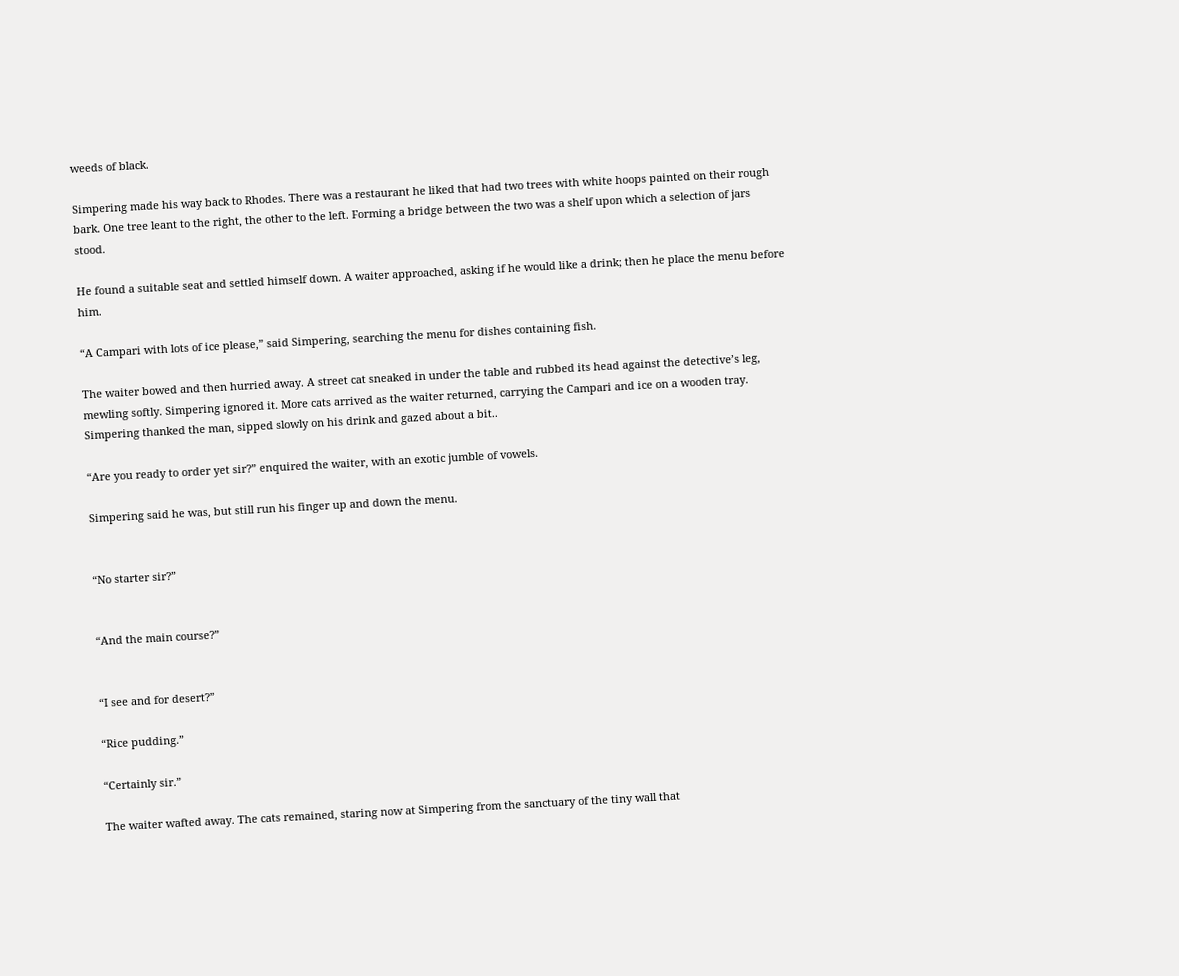weeds of black.

Simpering made his way back to Rhodes. There was a restaurant he liked that had two trees with white hoops painted on their rough bark. One tree leant to the right, the other to the left. Forming a bridge between the two was a shelf upon which a selection of jars stood.

He found a suitable seat and settled himself down. A waiter approached, asking if he would like a drink; then he place the menu before him.

“A Campari with lots of ice please,” said Simpering, searching the menu for dishes containing fish.

The waiter bowed and then hurried away. A street cat sneaked in under the table and rubbed its head against the detective’s leg, mewling softly. Simpering ignored it. More cats arrived as the waiter returned, carrying the Campari and ice on a wooden tray. Simpering thanked the man, sipped slowly on his drink and gazed about a bit..

“Are you ready to order yet sir?” enquired the waiter, with an exotic jumble of vowels.

Simpering said he was, but still run his finger up and down the menu.


“No starter sir?”


“And the main course?”


“I see and for desert?”

“Rice pudding.”

“Certainly sir.”

The waiter wafted away. The cats remained, staring now at Simpering from the sanctuary of the tiny wall that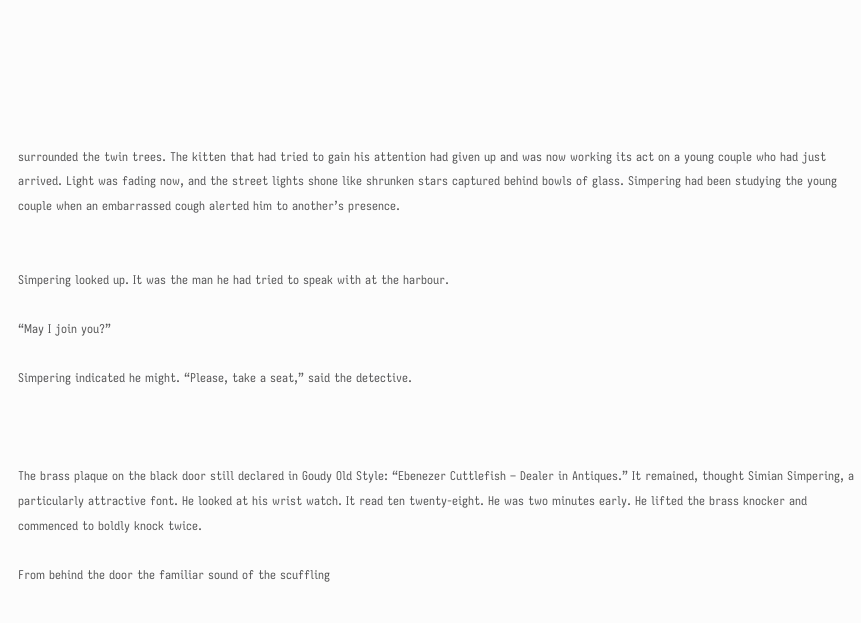surrounded the twin trees. The kitten that had tried to gain his attention had given up and was now working its act on a young couple who had just arrived. Light was fading now, and the street lights shone like shrunken stars captured behind bowls of glass. Simpering had been studying the young couple when an embarrassed cough alerted him to another’s presence.


Simpering looked up. It was the man he had tried to speak with at the harbour.

“May I join you?”

Simpering indicated he might. “Please, take a seat,” said the detective.



The brass plaque on the black door still declared in Goudy Old Style: “Ebenezer Cuttlefish – Dealer in Antiques.” It remained, thought Simian Simpering, a particularly attractive font. He looked at his wrist watch. It read ten twenty-eight. He was two minutes early. He lifted the brass knocker and commenced to boldly knock twice.

From behind the door the familiar sound of the scuffling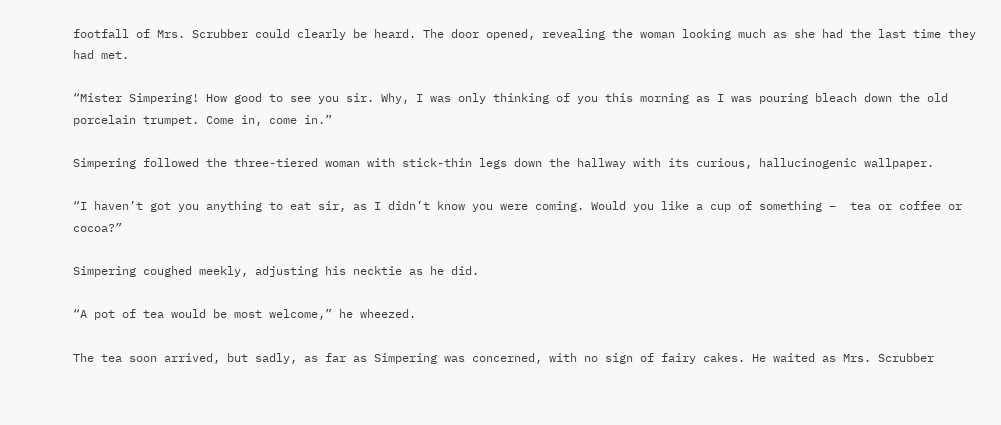footfall of Mrs. Scrubber could clearly be heard. The door opened, revealing the woman looking much as she had the last time they had met.

“Mister Simpering! How good to see you sir. Why, I was only thinking of you this morning as I was pouring bleach down the old porcelain trumpet. Come in, come in.”

Simpering followed the three-tiered woman with stick-thin legs down the hallway with its curious, hallucinogenic wallpaper.

“I haven’t got you anything to eat sir, as I didn’t know you were coming. Would you like a cup of something –  tea or coffee or cocoa?”

Simpering coughed meekly, adjusting his necktie as he did.

“A pot of tea would be most welcome,” he wheezed.

The tea soon arrived, but sadly, as far as Simpering was concerned, with no sign of fairy cakes. He waited as Mrs. Scrubber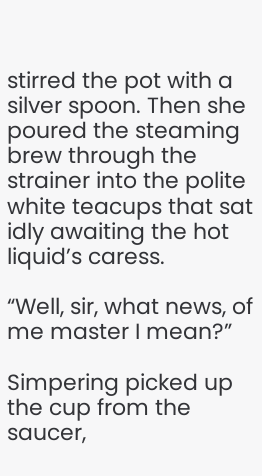stirred the pot with a silver spoon. Then she poured the steaming brew through the strainer into the polite white teacups that sat idly awaiting the hot liquid’s caress.

“Well, sir, what news, of me master I mean?”

Simpering picked up the cup from the saucer,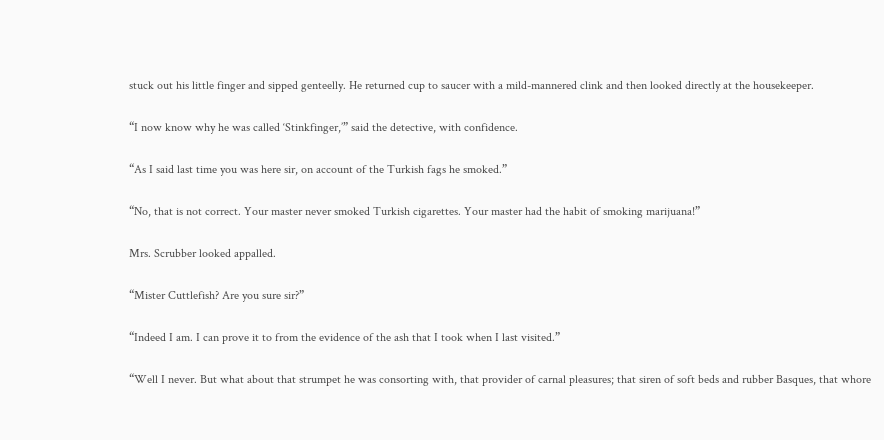stuck out his little finger and sipped genteelly. He returned cup to saucer with a mild-mannered clink and then looked directly at the housekeeper.

“I now know why he was called ‘Stinkfinger,’” said the detective, with confidence.

“As I said last time you was here sir, on account of the Turkish fags he smoked.”

“No, that is not correct. Your master never smoked Turkish cigarettes. Your master had the habit of smoking marijuana!”

Mrs. Scrubber looked appalled.

“Mister Cuttlefish? Are you sure sir?”

“Indeed I am. I can prove it to from the evidence of the ash that I took when I last visited.”

“Well I never. But what about that strumpet he was consorting with, that provider of carnal pleasures; that siren of soft beds and rubber Basques, that whore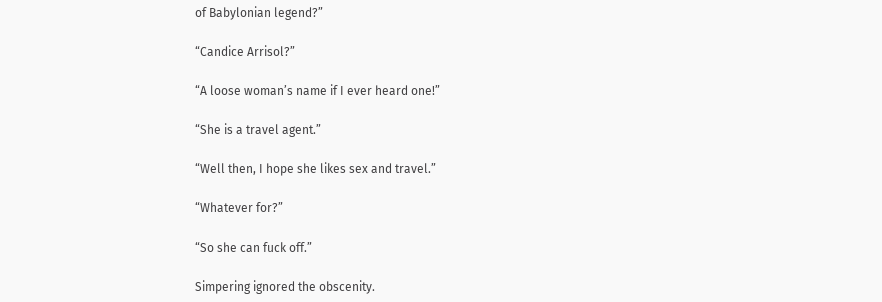of Babylonian legend?”

“Candice Arrisol?”

“A loose woman’s name if I ever heard one!”

“She is a travel agent.”

“Well then, I hope she likes sex and travel.”

“Whatever for?”

“So she can fuck off.”

Simpering ignored the obscenity.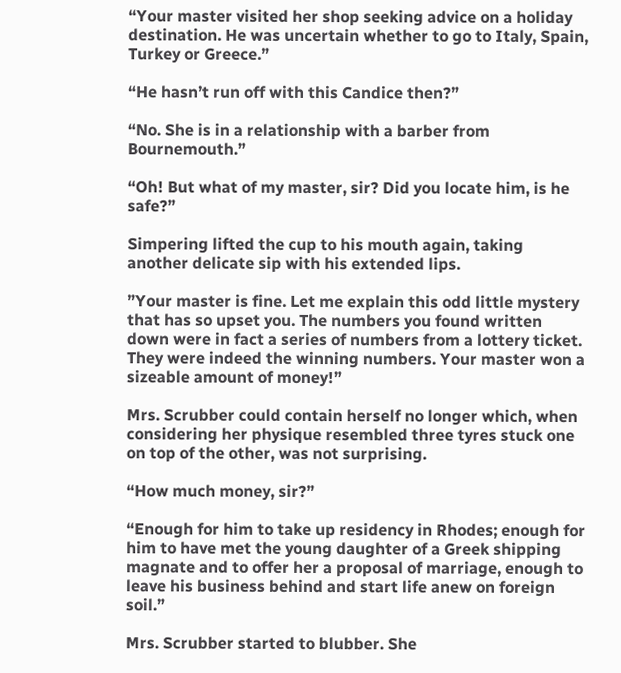“Your master visited her shop seeking advice on a holiday destination. He was uncertain whether to go to Italy, Spain, Turkey or Greece.”

“He hasn’t run off with this Candice then?”

“No. She is in a relationship with a barber from Bournemouth.”

“Oh! But what of my master, sir? Did you locate him, is he safe?”

Simpering lifted the cup to his mouth again, taking another delicate sip with his extended lips.

”Your master is fine. Let me explain this odd little mystery that has so upset you. The numbers you found written down were in fact a series of numbers from a lottery ticket. They were indeed the winning numbers. Your master won a sizeable amount of money!”

Mrs. Scrubber could contain herself no longer which, when considering her physique resembled three tyres stuck one on top of the other, was not surprising.

“How much money, sir?”

“Enough for him to take up residency in Rhodes; enough for him to have met the young daughter of a Greek shipping magnate and to offer her a proposal of marriage, enough to leave his business behind and start life anew on foreign soil.”

Mrs. Scrubber started to blubber. She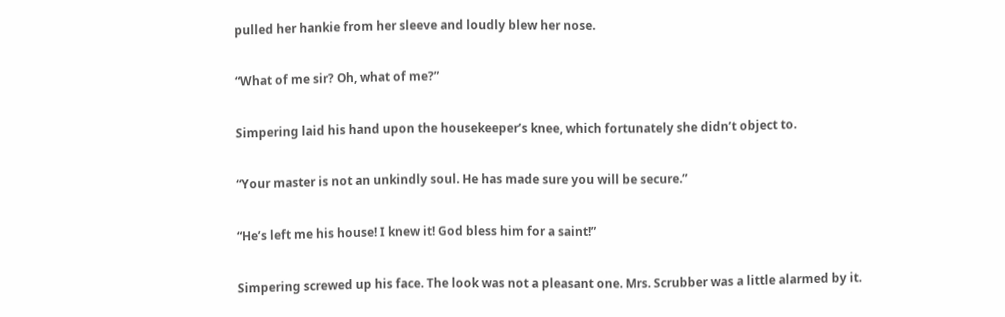pulled her hankie from her sleeve and loudly blew her nose.

“What of me sir? Oh, what of me?”

Simpering laid his hand upon the housekeeper’s knee, which fortunately she didn’t object to.

“Your master is not an unkindly soul. He has made sure you will be secure.”

“He’s left me his house! I knew it! God bless him for a saint!”

Simpering screwed up his face. The look was not a pleasant one. Mrs. Scrubber was a little alarmed by it.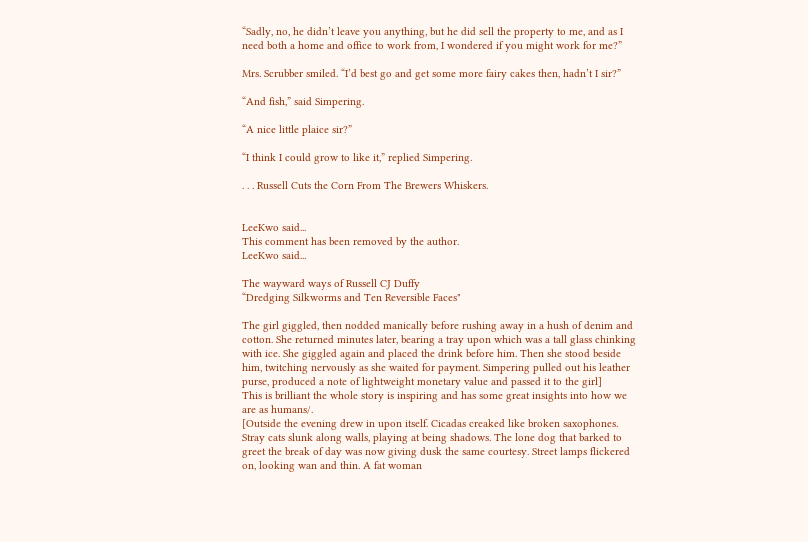“Sadly, no, he didn’t leave you anything, but he did sell the property to me, and as I need both a home and office to work from, I wondered if you might work for me?”

Mrs. Scrubber smiled. “I’d best go and get some more fairy cakes then, hadn’t I sir?”

“And fish,” said Simpering.

“A nice little plaice sir?”

“I think I could grow to like it,” replied Simpering.

. . . Russell Cuts the Corn From The Brewers Whiskers.


LeeKwo said...
This comment has been removed by the author.
LeeKwo said...

The wayward ways of Russell CJ Duffy
“Dredging Silkworms and Ten Reversible Faces"

The girl giggled, then nodded manically before rushing away in a hush of denim and cotton. She returned minutes later, bearing a tray upon which was a tall glass chinking with ice. She giggled again and placed the drink before him. Then she stood beside him, twitching nervously as she waited for payment. Simpering pulled out his leather purse, produced a note of lightweight monetary value and passed it to the girl]
This is brilliant the whole story is inspiring and has some great insights into how we are as humans/.
[Outside the evening drew in upon itself. Cicadas creaked like broken saxophones. Stray cats slunk along walls, playing at being shadows. The lone dog that barked to greet the break of day was now giving dusk the same courtesy. Street lamps flickered on, looking wan and thin. A fat woman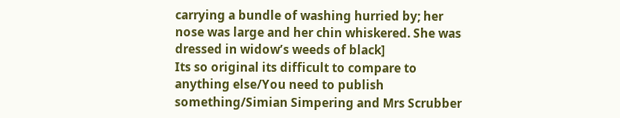carrying a bundle of washing hurried by; her nose was large and her chin whiskered. She was dressed in widow’s weeds of black]
Its so original its difficult to compare to anything else/You need to publish something/Simian Simpering and Mrs Scrubber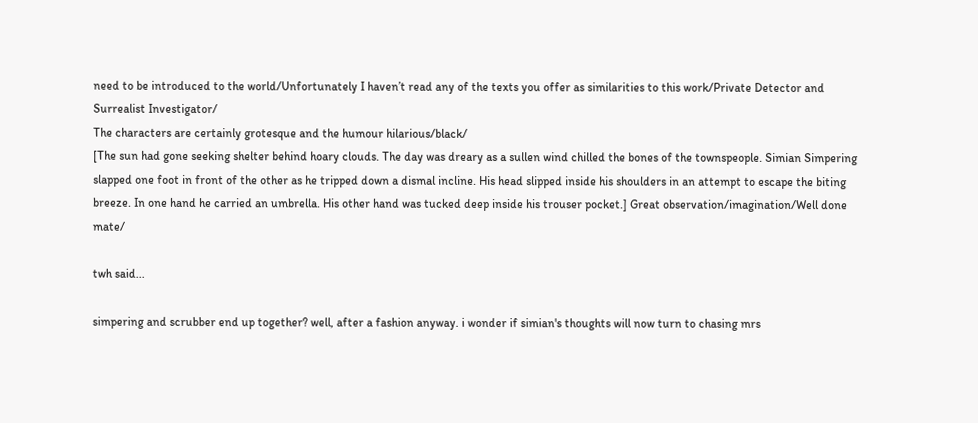need to be introduced to the world/Unfortunately I haven’t read any of the texts you offer as similarities to this work/Private Detector and Surrealist Investigator/
The characters are certainly grotesque and the humour hilarious/black/
[The sun had gone seeking shelter behind hoary clouds. The day was dreary as a sullen wind chilled the bones of the townspeople. Simian Simpering slapped one foot in front of the other as he tripped down a dismal incline. His head slipped inside his shoulders in an attempt to escape the biting breeze. In one hand he carried an umbrella. His other hand was tucked deep inside his trouser pocket.] Great observation/imagination/Well done mate/

twh said...

simpering and scrubber end up together? well, after a fashion anyway. i wonder if simian's thoughts will now turn to chasing mrs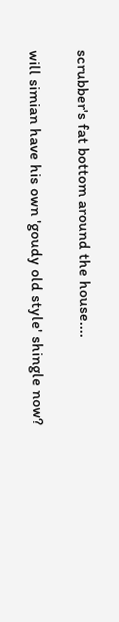scrubber's fat bottom around the house....

will simian have his own 'goudy old style' shingle now?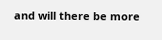and will there be more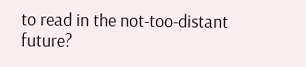to read in the not-too-distant future?